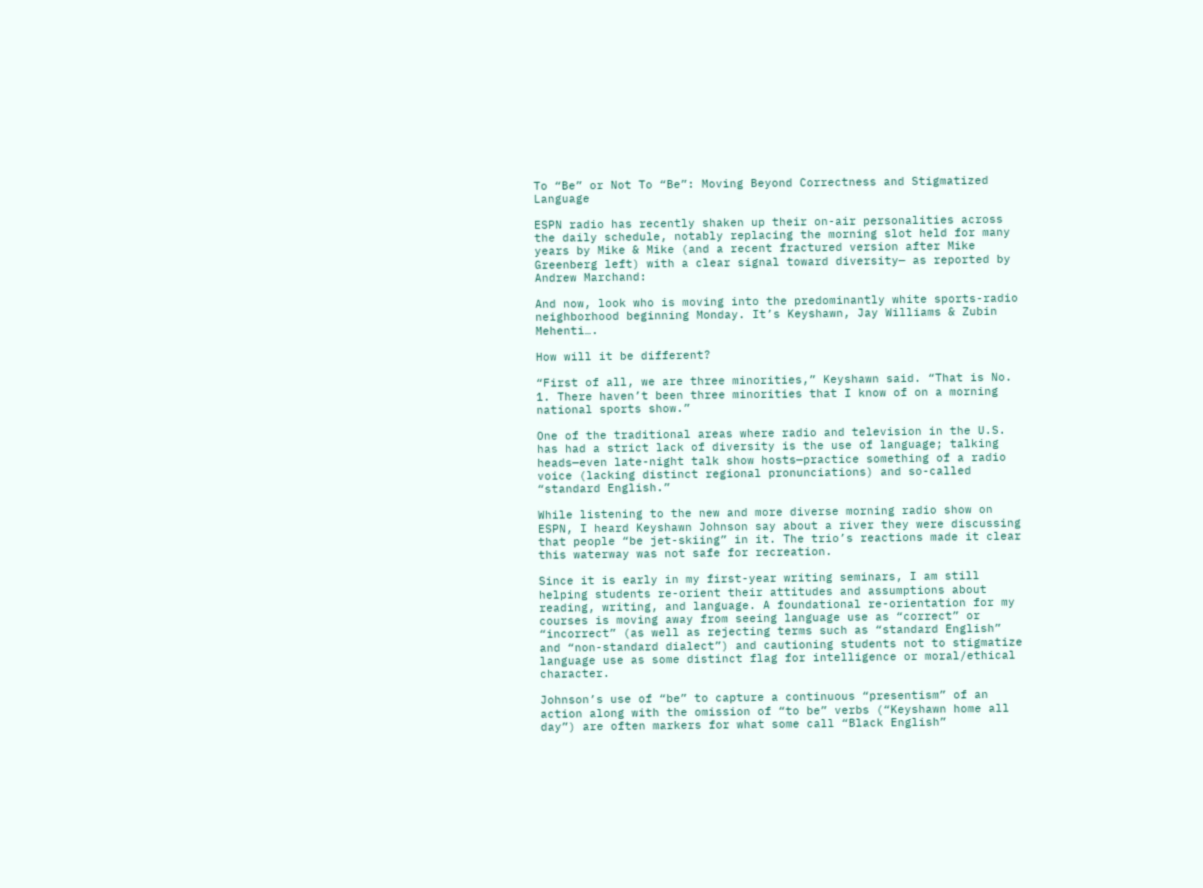To “Be” or Not To “Be”: Moving Beyond Correctness and Stigmatized Language

ESPN radio has recently shaken up their on-air personalities across the daily schedule, notably replacing the morning slot held for many years by Mike & Mike (and a recent fractured version after Mike Greenberg left) with a clear signal toward diversity— as reported by Andrew Marchand:

And now, look who is moving into the predominantly white sports-radio neighborhood beginning Monday. It’s Keyshawn, Jay Williams & Zubin Mehenti….

How will it be different?

“First of all, we are three minorities,” Keyshawn said. “That is No. 1. There haven’t been three minorities that I know of on a morning national sports show.”

One of the traditional areas where radio and television in the U.S. has had a strict lack of diversity is the use of language; talking heads—even late-night talk show hosts—practice something of a radio voice (lacking distinct regional pronunciations) and so-called “standard English.”

While listening to the new and more diverse morning radio show on ESPN, I heard Keyshawn Johnson say about a river they were discussing that people “be jet-skiing” in it. The trio’s reactions made it clear this waterway was not safe for recreation.

Since it is early in my first-year writing seminars, I am still helping students re-orient their attitudes and assumptions about reading, writing, and language. A foundational re-orientation for my courses is moving away from seeing language use as “correct” or “incorrect” (as well as rejecting terms such as “standard English” and “non-standard dialect”) and cautioning students not to stigmatize language use as some distinct flag for intelligence or moral/ethical character.

Johnson’s use of “be” to capture a continuous “presentism” of an action along with the omission of “to be” verbs (“Keyshawn home all day”) are often markers for what some call “Black English”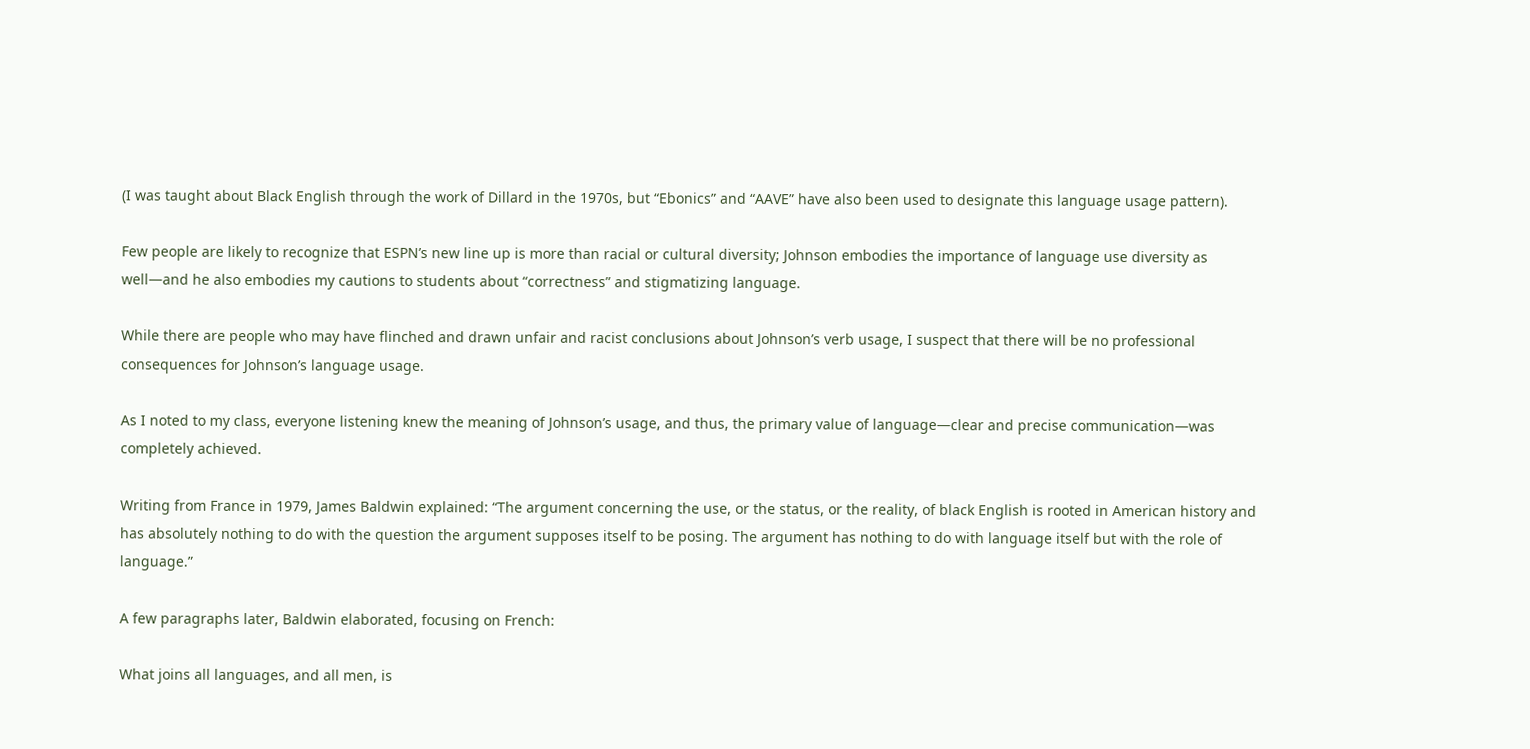(I was taught about Black English through the work of Dillard in the 1970s, but “Ebonics” and “AAVE” have also been used to designate this language usage pattern).

Few people are likely to recognize that ESPN’s new line up is more than racial or cultural diversity; Johnson embodies the importance of language use diversity as well—and he also embodies my cautions to students about “correctness” and stigmatizing language.

While there are people who may have flinched and drawn unfair and racist conclusions about Johnson’s verb usage, I suspect that there will be no professional consequences for Johnson’s language usage.

As I noted to my class, everyone listening knew the meaning of Johnson’s usage, and thus, the primary value of language—clear and precise communication—was completely achieved.

Writing from France in 1979, James Baldwin explained: “The argument concerning the use, or the status, or the reality, of black English is rooted in American history and has absolutely nothing to do with the question the argument supposes itself to be posing. The argument has nothing to do with language itself but with the role of language.”

A few paragraphs later, Baldwin elaborated, focusing on French:

What joins all languages, and all men, is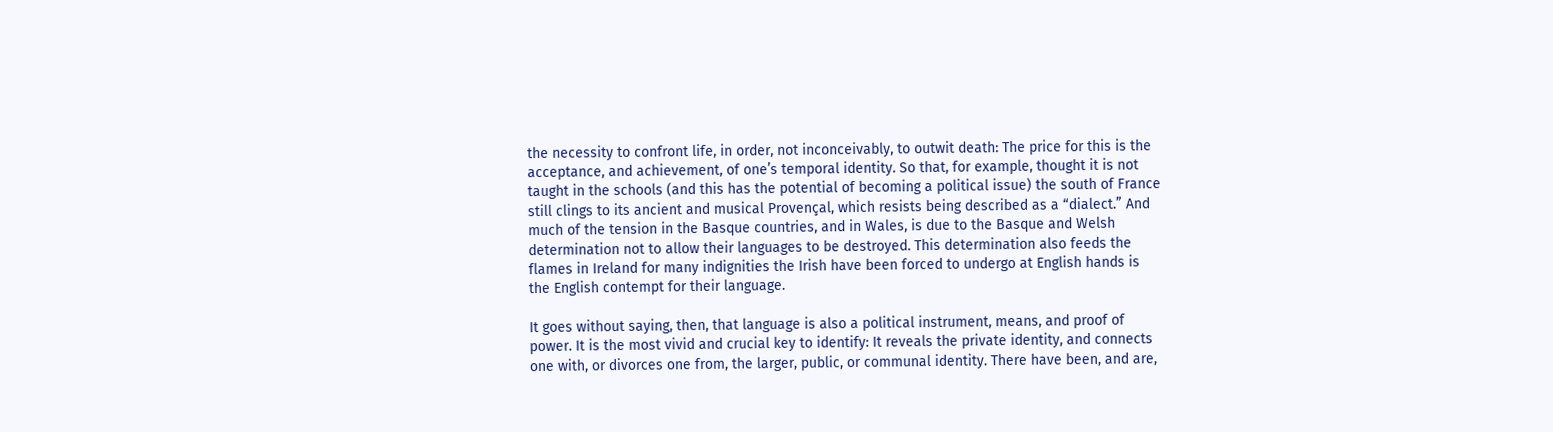the necessity to confront life, in order, not inconceivably, to outwit death: The price for this is the acceptance, and achievement, of one’s temporal identity. So that, for example, thought it is not taught in the schools (and this has the potential of becoming a political issue) the south of France still clings to its ancient and musical Provençal, which resists being described as a “dialect.” And much of the tension in the Basque countries, and in Wales, is due to the Basque and Welsh determination not to allow their languages to be destroyed. This determination also feeds the flames in Ireland for many indignities the Irish have been forced to undergo at English hands is the English contempt for their language.

It goes without saying, then, that language is also a political instrument, means, and proof of power. It is the most vivid and crucial key to identify: It reveals the private identity, and connects one with, or divorces one from, the larger, public, or communal identity. There have been, and are,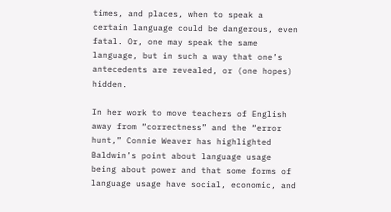times, and places, when to speak a certain language could be dangerous, even fatal. Or, one may speak the same language, but in such a way that one’s antecedents are revealed, or (one hopes) hidden.

In her work to move teachers of English away from “correctness” and the “error hunt,” Connie Weaver has highlighted Baldwin’s point about language usage being about power and that some forms of language usage have social, economic, and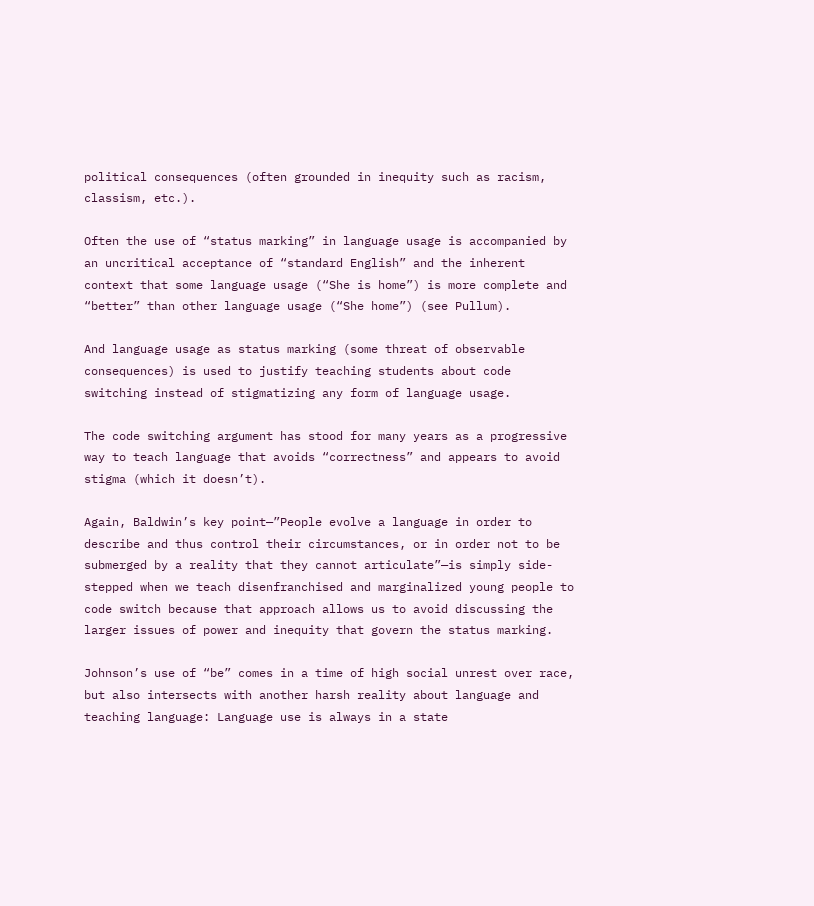political consequences (often grounded in inequity such as racism, classism, etc.).

Often the use of “status marking” in language usage is accompanied by an uncritical acceptance of “standard English” and the inherent context that some language usage (“She is home”) is more complete and “better” than other language usage (“She home”) (see Pullum).

And language usage as status marking (some threat of observable consequences) is used to justify teaching students about code switching instead of stigmatizing any form of language usage.

The code switching argument has stood for many years as a progressive way to teach language that avoids “correctness” and appears to avoid stigma (which it doesn’t).

Again, Baldwin’s key point—”People evolve a language in order to describe and thus control their circumstances, or in order not to be submerged by a reality that they cannot articulate”—is simply side-stepped when we teach disenfranchised and marginalized young people to code switch because that approach allows us to avoid discussing the larger issues of power and inequity that govern the status marking.

Johnson’s use of “be” comes in a time of high social unrest over race, but also intersects with another harsh reality about language and teaching language: Language use is always in a state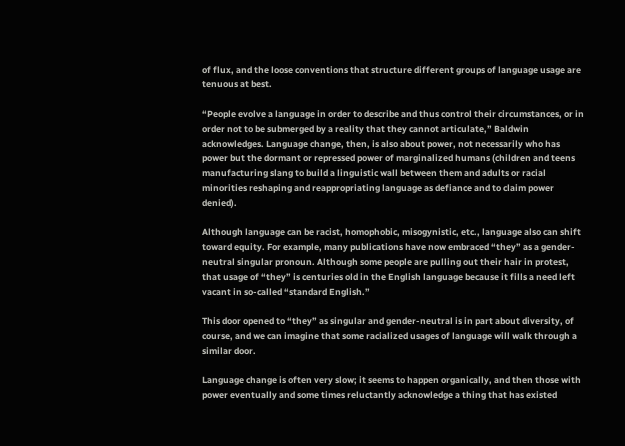of flux, and the loose conventions that structure different groups of language usage are tenuous at best.

“People evolve a language in order to describe and thus control their circumstances, or in order not to be submerged by a reality that they cannot articulate,” Baldwin acknowledges. Language change, then, is also about power, not necessarily who has power but the dormant or repressed power of marginalized humans (children and teens manufacturing slang to build a linguistic wall between them and adults or racial minorities reshaping and reappropriating language as defiance and to claim power denied).

Although language can be racist, homophobic, misogynistic, etc., language also can shift toward equity. For example, many publications have now embraced “they” as a gender-neutral singular pronoun. Although some people are pulling out their hair in protest, that usage of “they” is centuries old in the English language because it fills a need left vacant in so-called “standard English.”

This door opened to “they” as singular and gender-neutral is in part about diversity, of course, and we can imagine that some racialized usages of language will walk through a similar door.

Language change is often very slow; it seems to happen organically, and then those with power eventually and some times reluctantly acknowledge a thing that has existed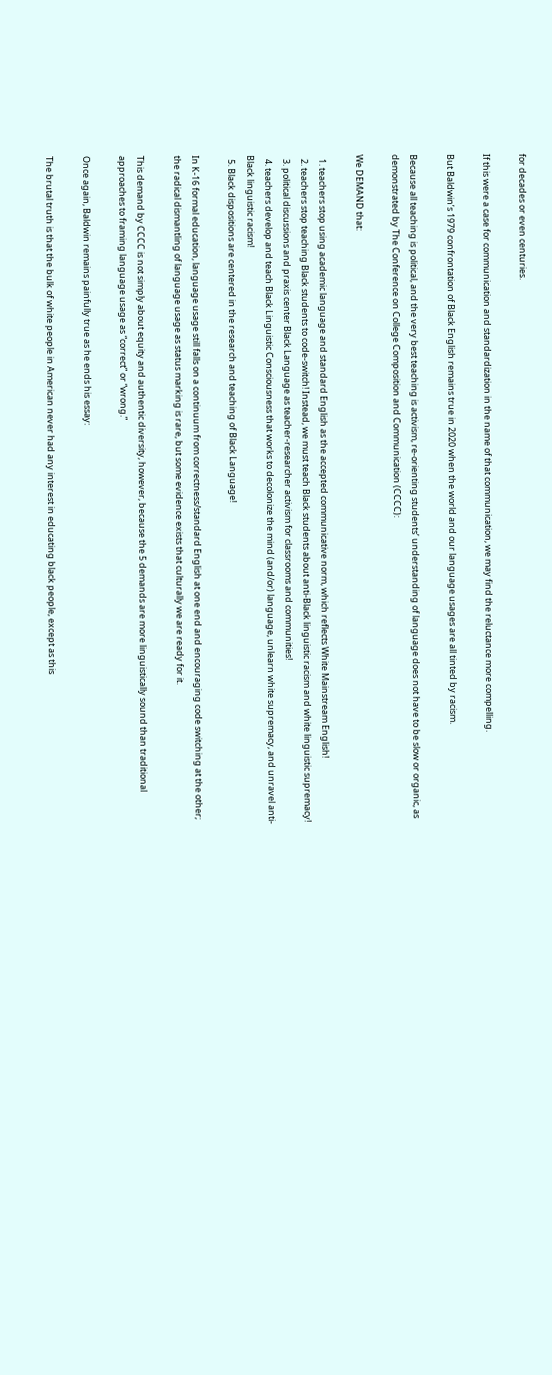for decades or even centuries.

If this were a case for communication and standardization in the name of that communication, we may find the reluctance more compelling.

But Baldwin’s 1979 confrontation of Black English remains true in 2020 when the world and our language usages are all tinted by racism.

Because all teaching is political, and the very best teaching is activism, re-orienting students’ understanding of language does not have to be slow or organic, as demonstrated by The Conference on College Composition and Communication (CCCC):

We DEMAND that:

  1. teachers stop using academic language and standard English as the accepted communicative norm, which reflects White Mainstream English!
  2. teachers stop teaching Black students to code-switch! Instead, we must teach Black students about anti-Black linguistic racism and white linguistic supremacy!
  3. political discussions and praxis center Black Language as teacher-researcher activism for classrooms and communities!
  4. teachers develop and teach Black Linguistic Consciousness that works to decolonize the mind (and/or) language, unlearn white supremacy, and unravel anti-Black linguistic racism!
  5. Black dispositions are centered in the research and teaching of Black Language!

In K-16 formal education, language usage still falls on a continuum from correctness/standard English at one end and encouraging code switching at the other; the radical dismantling of language usage as status marking is rare, but some evidence exists that culturally we are ready for it.

This demand by CCCC is not simply about equity and authentic diversity, however, because the 5 demands are more linguistically sound than traditional approaches to framing language usage as “correct” or “wrong.”

Once again, Baldwin remains painfully true as he ends his essay:

The brutal truth is that the bulk of white people in American never had any interest in educating black people, except as this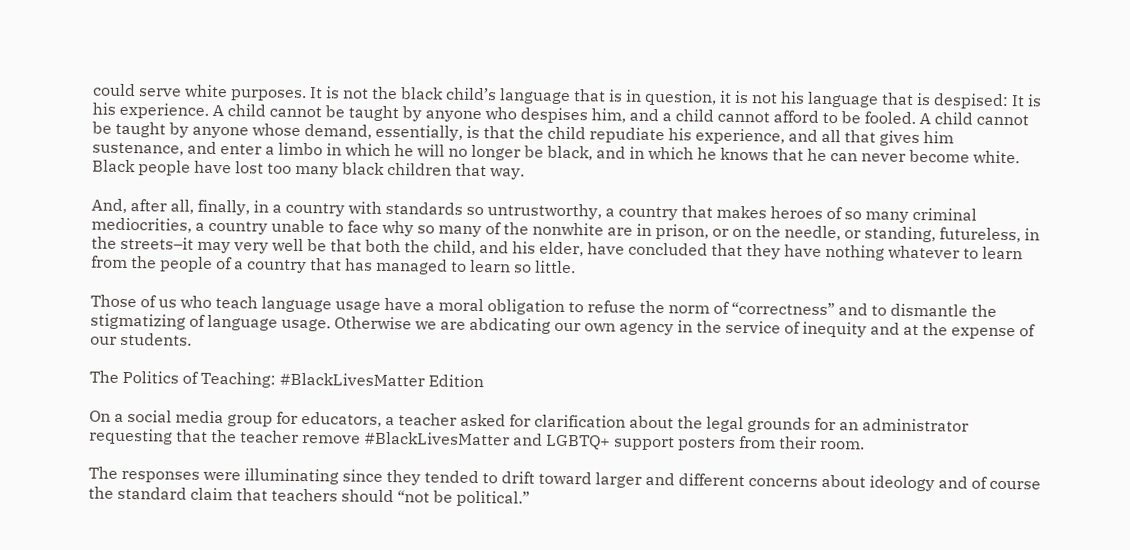could serve white purposes. It is not the black child’s language that is in question, it is not his language that is despised: It is his experience. A child cannot be taught by anyone who despises him, and a child cannot afford to be fooled. A child cannot be taught by anyone whose demand, essentially, is that the child repudiate his experience, and all that gives him sustenance, and enter a limbo in which he will no longer be black, and in which he knows that he can never become white. Black people have lost too many black children that way.

And, after all, finally, in a country with standards so untrustworthy, a country that makes heroes of so many criminal mediocrities, a country unable to face why so many of the nonwhite are in prison, or on the needle, or standing, futureless, in the streets–it may very well be that both the child, and his elder, have concluded that they have nothing whatever to learn from the people of a country that has managed to learn so little.

Those of us who teach language usage have a moral obligation to refuse the norm of “correctness” and to dismantle the stigmatizing of language usage. Otherwise we are abdicating our own agency in the service of inequity and at the expense of our students.

The Politics of Teaching: #BlackLivesMatter Edition

On a social media group for educators, a teacher asked for clarification about the legal grounds for an administrator requesting that the teacher remove #BlackLivesMatter and LGBTQ+ support posters from their room.

The responses were illuminating since they tended to drift toward larger and different concerns about ideology and of course the standard claim that teachers should “not be political.”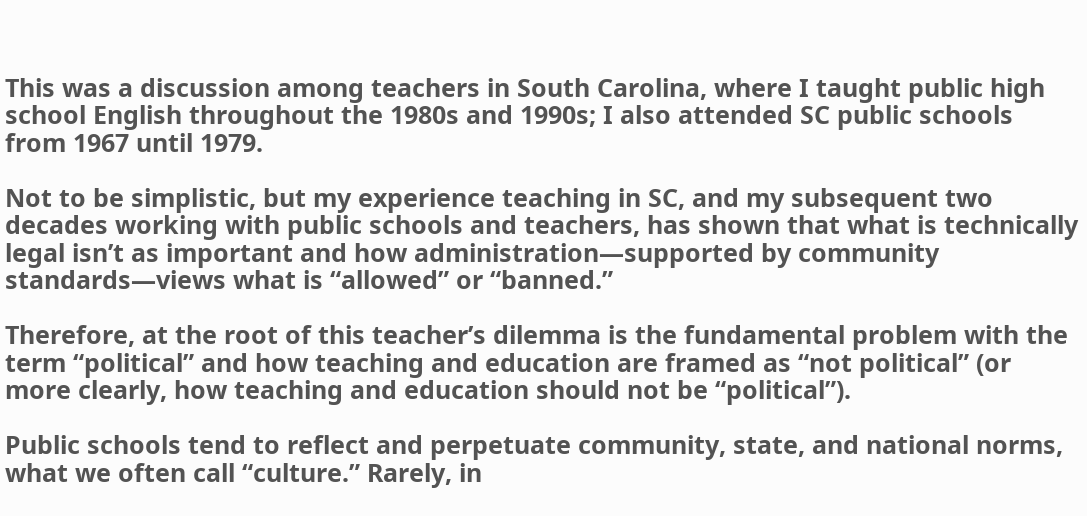This was a discussion among teachers in South Carolina, where I taught public high school English throughout the 1980s and 1990s; I also attended SC public schools from 1967 until 1979.

Not to be simplistic, but my experience teaching in SC, and my subsequent two decades working with public schools and teachers, has shown that what is technically legal isn’t as important and how administration—supported by community standards—views what is “allowed” or “banned.”

Therefore, at the root of this teacher’s dilemma is the fundamental problem with the term “political” and how teaching and education are framed as “not political” (or more clearly, how teaching and education should not be “political”).

Public schools tend to reflect and perpetuate community, state, and national norms, what we often call “culture.” Rarely, in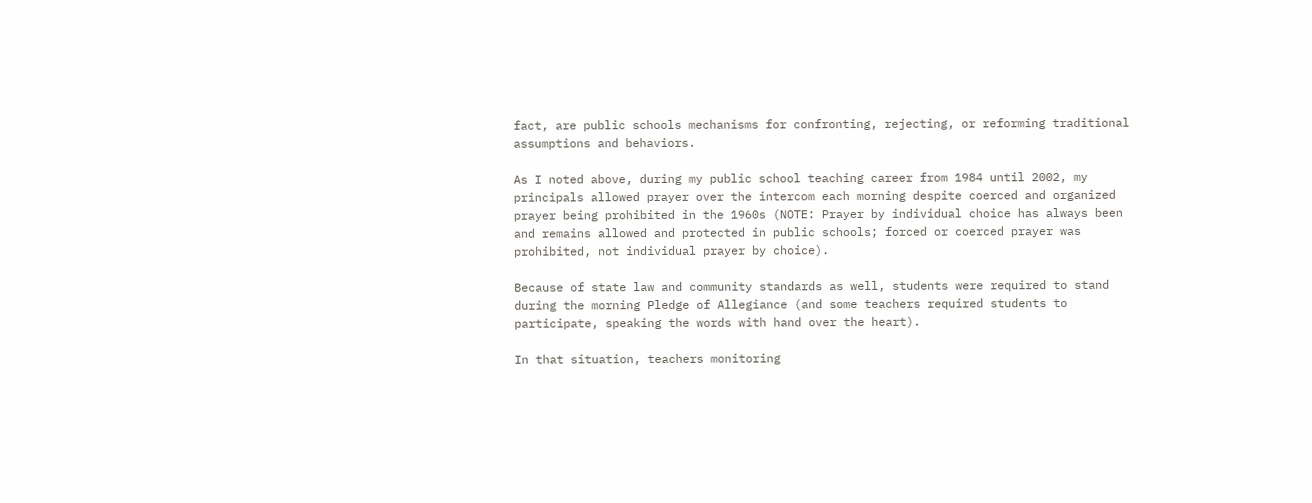fact, are public schools mechanisms for confronting, rejecting, or reforming traditional assumptions and behaviors.

As I noted above, during my public school teaching career from 1984 until 2002, my principals allowed prayer over the intercom each morning despite coerced and organized prayer being prohibited in the 1960s (NOTE: Prayer by individual choice has always been and remains allowed and protected in public schools; forced or coerced prayer was prohibited, not individual prayer by choice).

Because of state law and community standards as well, students were required to stand during the morning Pledge of Allegiance (and some teachers required students to participate, speaking the words with hand over the heart).

In that situation, teachers monitoring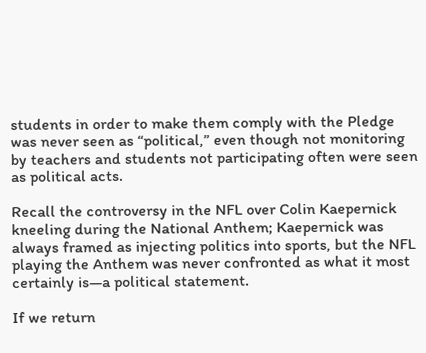students in order to make them comply with the Pledge was never seen as “political,” even though not monitoring by teachers and students not participating often were seen as political acts.

Recall the controversy in the NFL over Colin Kaepernick kneeling during the National Anthem; Kaepernick was always framed as injecting politics into sports, but the NFL playing the Anthem was never confronted as what it most certainly is—a political statement.

If we return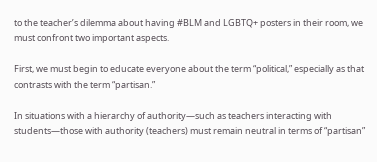to the teacher’s dilemma about having #BLM and LGBTQ+ posters in their room, we must confront two important aspects.

First, we must begin to educate everyone about the term “political,” especially as that contrasts with the term “partisan.”

In situations with a hierarchy of authority—such as teachers interacting with students—those with authority (teachers) must remain neutral in terms of “partisan”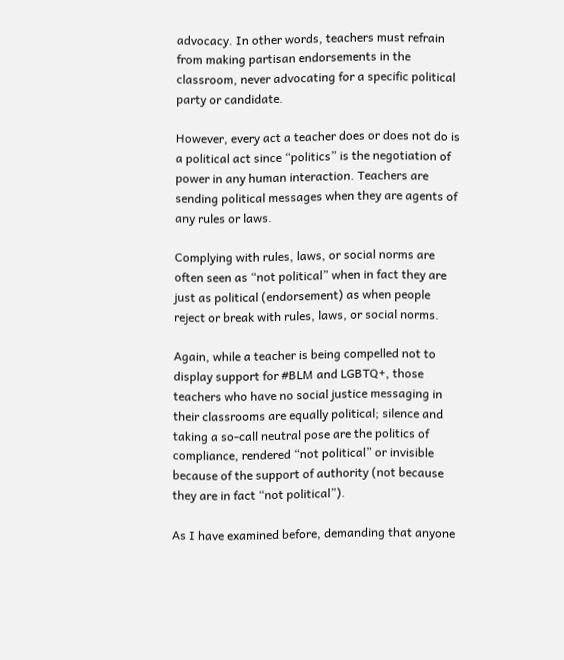advocacy. In other words, teachers must refrain from making partisan endorsements in the classroom, never advocating for a specific political party or candidate.

However, every act a teacher does or does not do is a political act since “politics” is the negotiation of power in any human interaction. Teachers are sending political messages when they are agents of any rules or laws.

Complying with rules, laws, or social norms are often seen as “not political” when in fact they are just as political (endorsement) as when people reject or break with rules, laws, or social norms.

Again, while a teacher is being compelled not to display support for #BLM and LGBTQ+, those teachers who have no social justice messaging in their classrooms are equally political; silence and taking a so-call neutral pose are the politics of compliance, rendered “not political” or invisible because of the support of authority (not because they are in fact “not political”).

As I have examined before, demanding that anyone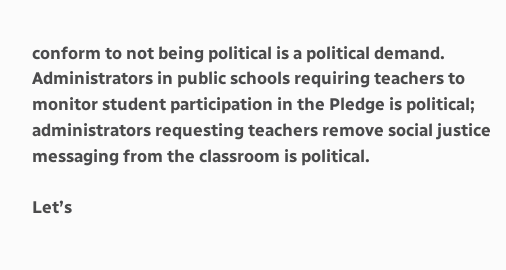conform to not being political is a political demand. Administrators in public schools requiring teachers to monitor student participation in the Pledge is political; administrators requesting teachers remove social justice messaging from the classroom is political.

Let’s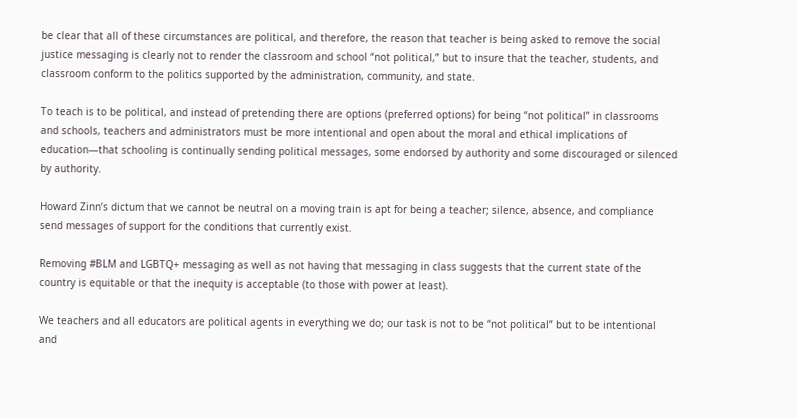be clear that all of these circumstances are political, and therefore, the reason that teacher is being asked to remove the social justice messaging is clearly not to render the classroom and school “not political,” but to insure that the teacher, students, and classroom conform to the politics supported by the administration, community, and state.

To teach is to be political, and instead of pretending there are options (preferred options) for being “not political” in classrooms and schools, teachers and administrators must be more intentional and open about the moral and ethical implications of education—that schooling is continually sending political messages, some endorsed by authority and some discouraged or silenced by authority.

Howard Zinn’s dictum that we cannot be neutral on a moving train is apt for being a teacher; silence, absence, and compliance send messages of support for the conditions that currently exist.

Removing #BLM and LGBTQ+ messaging as well as not having that messaging in class suggests that the current state of the country is equitable or that the inequity is acceptable (to those with power at least).

We teachers and all educators are political agents in everything we do; our task is not to be “not political” but to be intentional and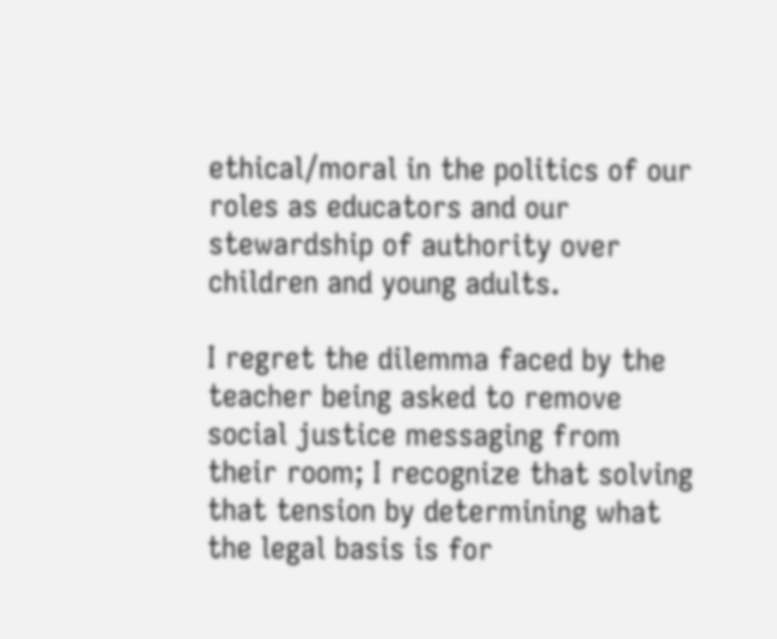ethical/moral in the politics of our roles as educators and our stewardship of authority over children and young adults.

I regret the dilemma faced by the teacher being asked to remove social justice messaging from their room; I recognize that solving that tension by determining what the legal basis is for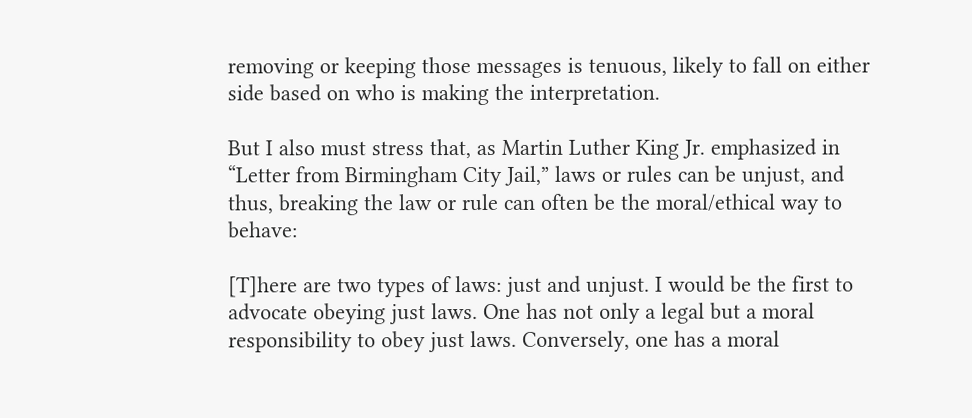removing or keeping those messages is tenuous, likely to fall on either side based on who is making the interpretation.

But I also must stress that, as Martin Luther King Jr. emphasized in “Letter from Birmingham City Jail,” laws or rules can be unjust, and thus, breaking the law or rule can often be the moral/ethical way to behave:

[T]here are two types of laws: just and unjust. I would be the first to advocate obeying just laws. One has not only a legal but a moral responsibility to obey just laws. Conversely, one has a moral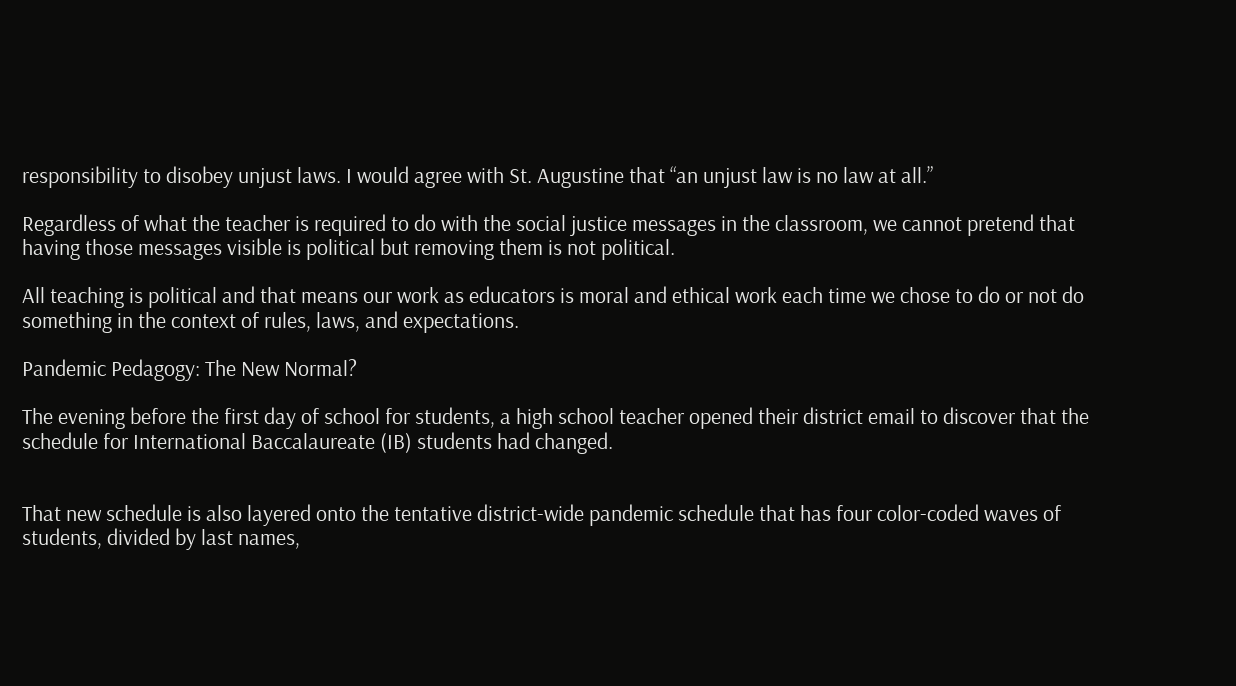responsibility to disobey unjust laws. I would agree with St. Augustine that “an unjust law is no law at all.”

Regardless of what the teacher is required to do with the social justice messages in the classroom, we cannot pretend that having those messages visible is political but removing them is not political.

All teaching is political and that means our work as educators is moral and ethical work each time we chose to do or not do something in the context of rules, laws, and expectations.

Pandemic Pedagogy: The New Normal?

The evening before the first day of school for students, a high school teacher opened their district email to discover that the schedule for International Baccalaureate (IB) students had changed.


That new schedule is also layered onto the tentative district-wide pandemic schedule that has four color-coded waves of students, divided by last names,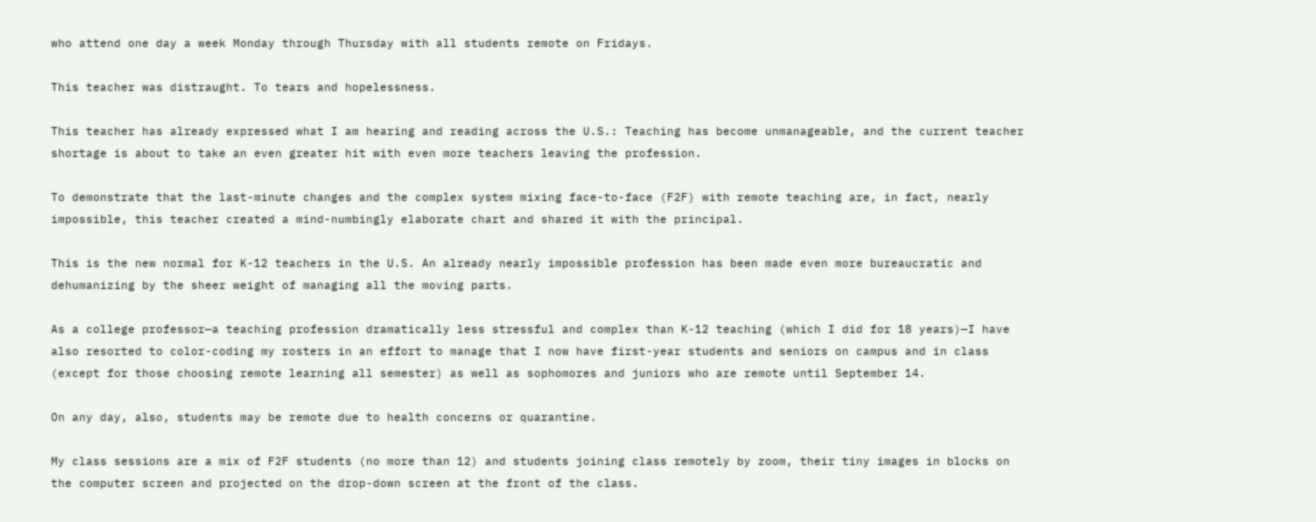who attend one day a week Monday through Thursday with all students remote on Fridays.

This teacher was distraught. To tears and hopelessness.

This teacher has already expressed what I am hearing and reading across the U.S.: Teaching has become unmanageable, and the current teacher shortage is about to take an even greater hit with even more teachers leaving the profession.

To demonstrate that the last-minute changes and the complex system mixing face-to-face (F2F) with remote teaching are, in fact, nearly impossible, this teacher created a mind-numbingly elaborate chart and shared it with the principal.

This is the new normal for K-12 teachers in the U.S. An already nearly impossible profession has been made even more bureaucratic and dehumanizing by the sheer weight of managing all the moving parts.

As a college professor—a teaching profession dramatically less stressful and complex than K-12 teaching (which I did for 18 years)—I have also resorted to color-coding my rosters in an effort to manage that I now have first-year students and seniors on campus and in class (except for those choosing remote learning all semester) as well as sophomores and juniors who are remote until September 14.

On any day, also, students may be remote due to health concerns or quarantine.

My class sessions are a mix of F2F students (no more than 12) and students joining class remotely by zoom, their tiny images in blocks on the computer screen and projected on the drop-down screen at the front of the class.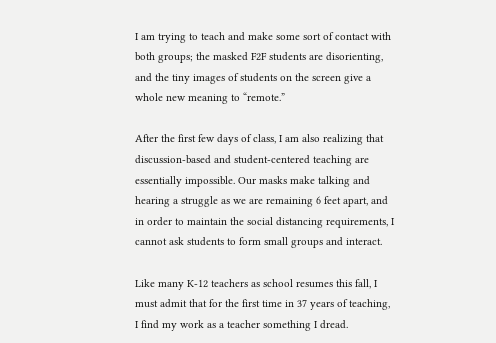I am trying to teach and make some sort of contact with both groups; the masked F2F students are disorienting, and the tiny images of students on the screen give a whole new meaning to “remote.”

After the first few days of class, I am also realizing that discussion-based and student-centered teaching are essentially impossible. Our masks make talking and hearing a struggle as we are remaining 6 feet apart, and in order to maintain the social distancing requirements, I cannot ask students to form small groups and interact.

Like many K-12 teachers as school resumes this fall, I must admit that for the first time in 37 years of teaching, I find my work as a teacher something I dread.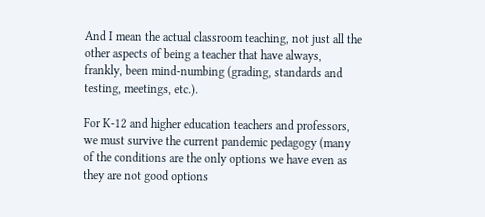And I mean the actual classroom teaching, not just all the other aspects of being a teacher that have always, frankly, been mind-numbing (grading, standards and testing, meetings, etc.).

For K-12 and higher education teachers and professors, we must survive the current pandemic pedagogy (many of the conditions are the only options we have even as they are not good options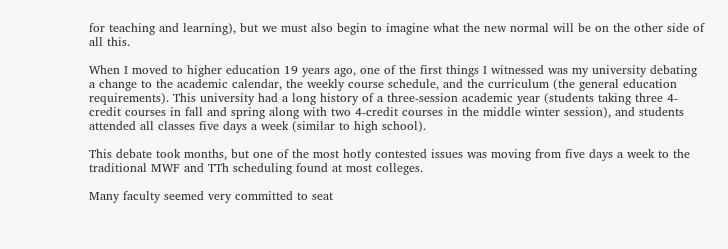for teaching and learning), but we must also begin to imagine what the new normal will be on the other side of all this.

When I moved to higher education 19 years ago, one of the first things I witnessed was my university debating a change to the academic calendar, the weekly course schedule, and the curriculum (the general education requirements). This university had a long history of a three-session academic year (students taking three 4-credit courses in fall and spring along with two 4-credit courses in the middle winter session), and students attended all classes five days a week (similar to high school).

This debate took months, but one of the most hotly contested issues was moving from five days a week to the traditional MWF and TTh scheduling found at most colleges.

Many faculty seemed very committed to seat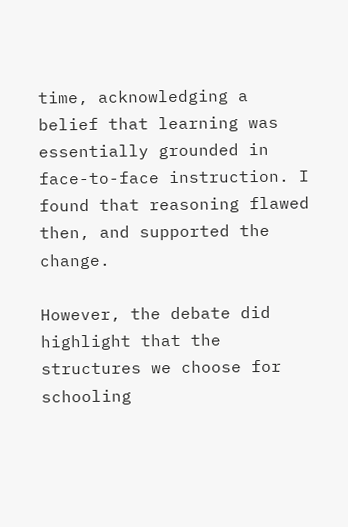time, acknowledging a belief that learning was essentially grounded in face-to-face instruction. I found that reasoning flawed then, and supported the change.

However, the debate did highlight that the structures we choose for schooling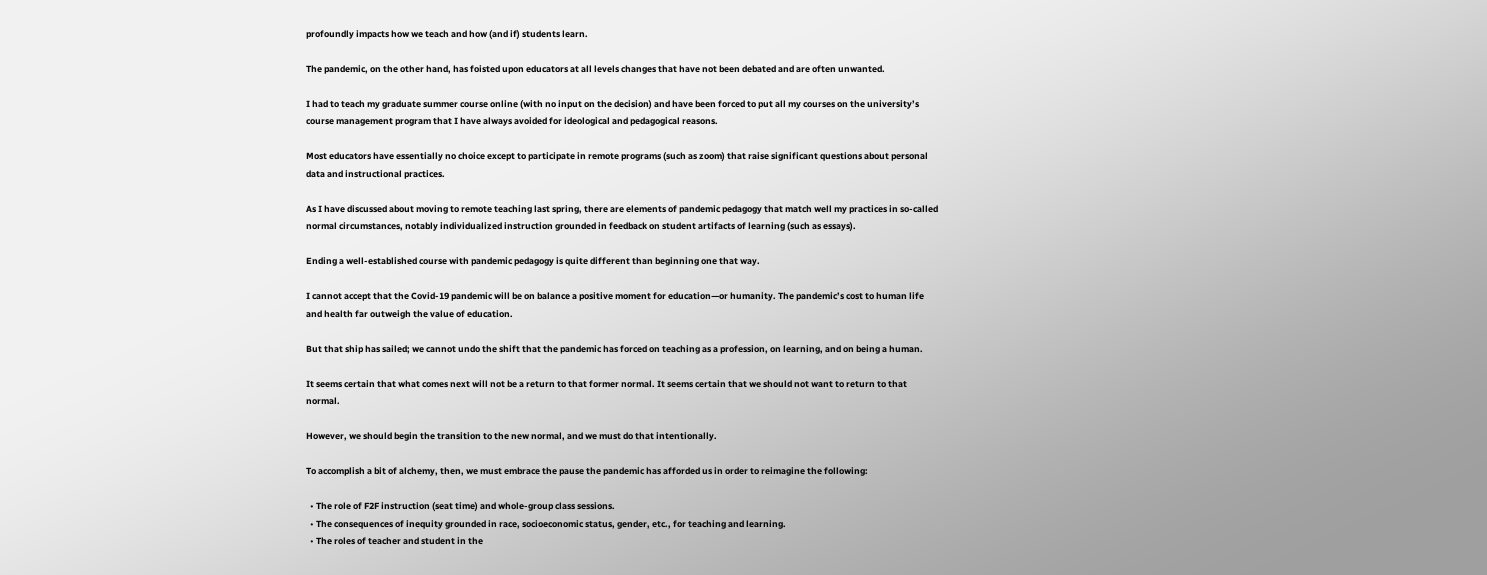profoundly impacts how we teach and how (and if) students learn.

The pandemic, on the other hand, has foisted upon educators at all levels changes that have not been debated and are often unwanted.

I had to teach my graduate summer course online (with no input on the decision) and have been forced to put all my courses on the university’s course management program that I have always avoided for ideological and pedagogical reasons.

Most educators have essentially no choice except to participate in remote programs (such as zoom) that raise significant questions about personal data and instructional practices.

As I have discussed about moving to remote teaching last spring, there are elements of pandemic pedagogy that match well my practices in so-called normal circumstances, notably individualized instruction grounded in feedback on student artifacts of learning (such as essays).

Ending a well-established course with pandemic pedagogy is quite different than beginning one that way.

I cannot accept that the Covid-19 pandemic will be on balance a positive moment for education—or humanity. The pandemic’s cost to human life and health far outweigh the value of education.

But that ship has sailed; we cannot undo the shift that the pandemic has forced on teaching as a profession, on learning, and on being a human.

It seems certain that what comes next will not be a return to that former normal. It seems certain that we should not want to return to that normal.

However, we should begin the transition to the new normal, and we must do that intentionally.

To accomplish a bit of alchemy, then, we must embrace the pause the pandemic has afforded us in order to reimagine the following:

  • The role of F2F instruction (seat time) and whole-group class sessions.
  • The consequences of inequity grounded in race, socioeconomic status, gender, etc., for teaching and learning.
  • The roles of teacher and student in the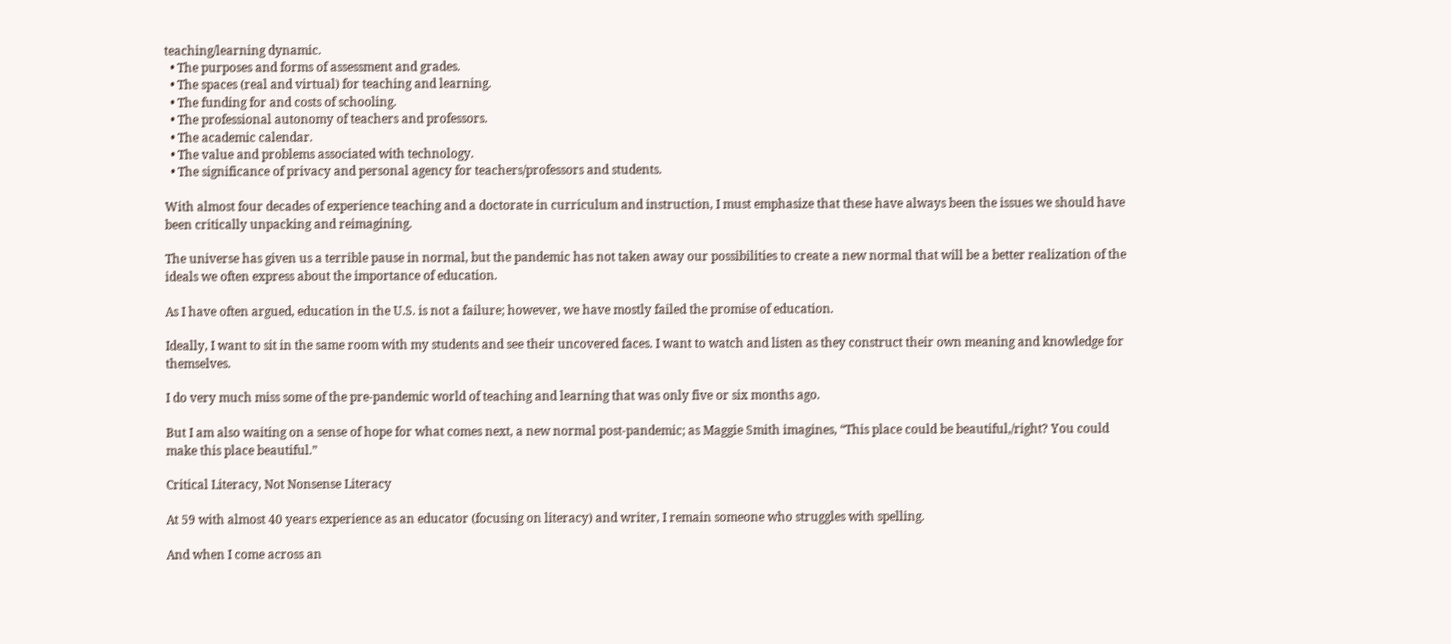teaching/learning dynamic.
  • The purposes and forms of assessment and grades.
  • The spaces (real and virtual) for teaching and learning.
  • The funding for and costs of schooling.
  • The professional autonomy of teachers and professors.
  • The academic calendar.
  • The value and problems associated with technology.
  • The significance of privacy and personal agency for teachers/professors and students.

With almost four decades of experience teaching and a doctorate in curriculum and instruction, I must emphasize that these have always been the issues we should have been critically unpacking and reimagining.

The universe has given us a terrible pause in normal, but the pandemic has not taken away our possibilities to create a new normal that will be a better realization of the ideals we often express about the importance of education.

As I have often argued, education in the U.S. is not a failure; however, we have mostly failed the promise of education.

Ideally, I want to sit in the same room with my students and see their uncovered faces. I want to watch and listen as they construct their own meaning and knowledge for themselves.

I do very much miss some of the pre-pandemic world of teaching and learning that was only five or six months ago.

But I am also waiting on a sense of hope for what comes next, a new normal post-pandemic; as Maggie Smith imagines, “This place could be beautiful,/right? You could make this place beautiful.”

Critical Literacy, Not Nonsense Literacy

At 59 with almost 40 years experience as an educator (focusing on literacy) and writer, I remain someone who struggles with spelling.

And when I come across an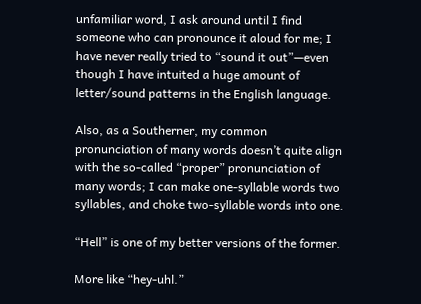unfamiliar word, I ask around until I find someone who can pronounce it aloud for me; I have never really tried to “sound it out”—even though I have intuited a huge amount of letter/sound patterns in the English language.

Also, as a Southerner, my common pronunciation of many words doesn’t quite align with the so-called “proper” pronunciation of many words; I can make one-syllable words two syllables, and choke two-syllable words into one.

“Hell” is one of my better versions of the former.

More like “hey-uhl.”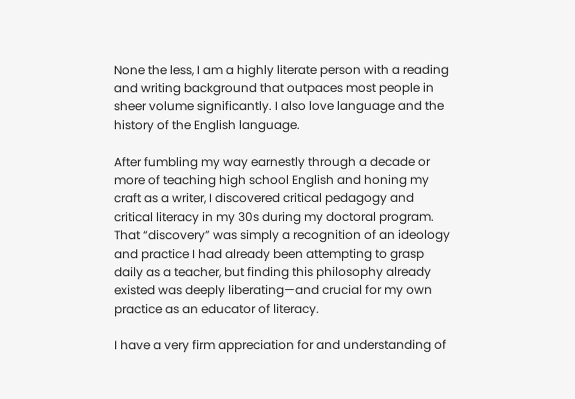None the less, I am a highly literate person with a reading and writing background that outpaces most people in sheer volume significantly. I also love language and the history of the English language.

After fumbling my way earnestly through a decade or more of teaching high school English and honing my craft as a writer, I discovered critical pedagogy and critical literacy in my 30s during my doctoral program. That “discovery” was simply a recognition of an ideology and practice I had already been attempting to grasp daily as a teacher, but finding this philosophy already existed was deeply liberating—and crucial for my own practice as an educator of literacy.

I have a very firm appreciation for and understanding of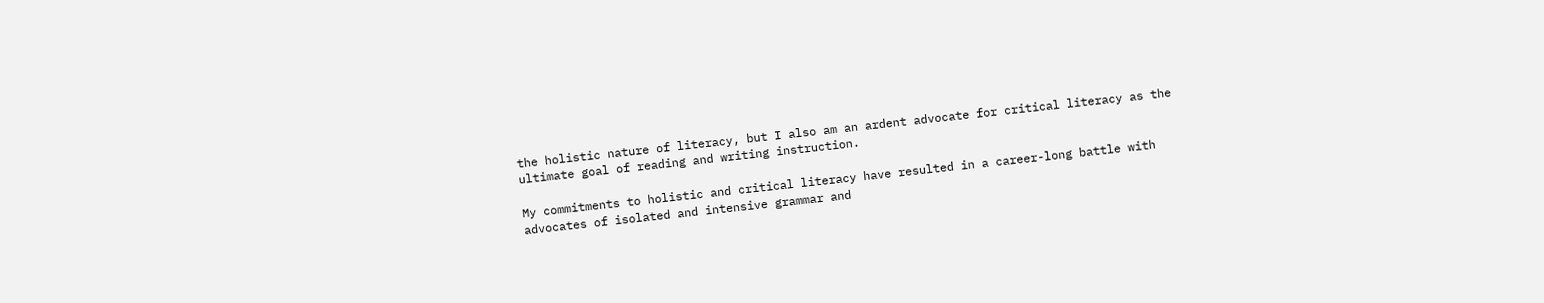the holistic nature of literacy, but I also am an ardent advocate for critical literacy as the ultimate goal of reading and writing instruction.

My commitments to holistic and critical literacy have resulted in a career-long battle with advocates of isolated and intensive grammar and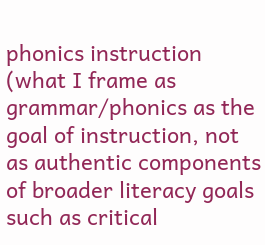phonics instruction (what I frame as grammar/phonics as the goal of instruction, not as authentic components of broader literacy goals such as critical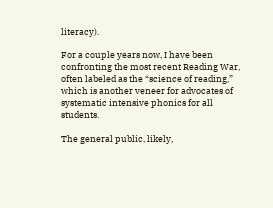literacy).

For a couple years now, I have been confronting the most recent Reading War, often labeled as the “science of reading,” which is another veneer for advocates of systematic intensive phonics for all students.

The general public, likely,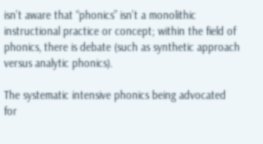isn’t aware that “phonics” isn’t a monolithic instructional practice or concept; within the field of phonics, there is debate (such as synthetic approach versus analytic phonics).

The systematic intensive phonics being advocated for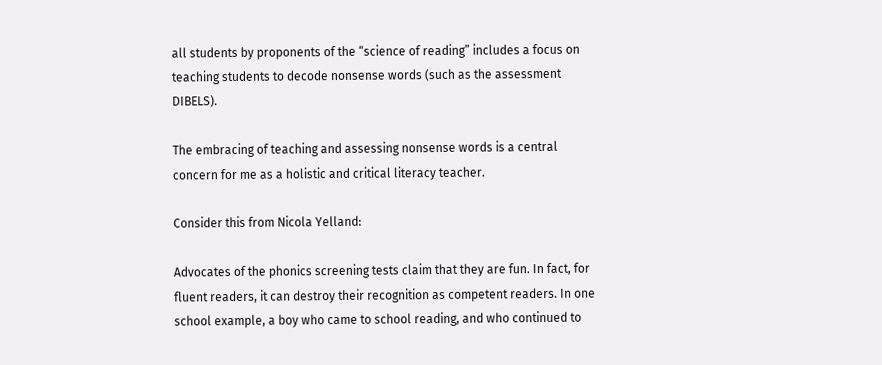all students by proponents of the “science of reading” includes a focus on teaching students to decode nonsense words (such as the assessment DIBELS).

The embracing of teaching and assessing nonsense words is a central concern for me as a holistic and critical literacy teacher.

Consider this from Nicola Yelland:

Advocates of the phonics screening tests claim that they are fun. In fact, for fluent readers, it can destroy their recognition as competent readers. In one school example, a boy who came to school reading, and who continued to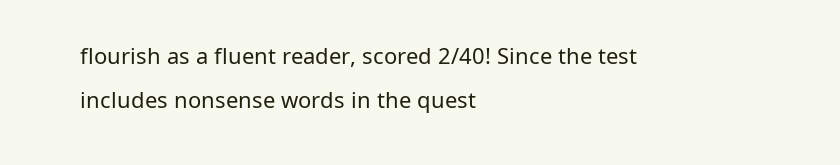flourish as a fluent reader, scored 2/40! Since the test includes nonsense words in the quest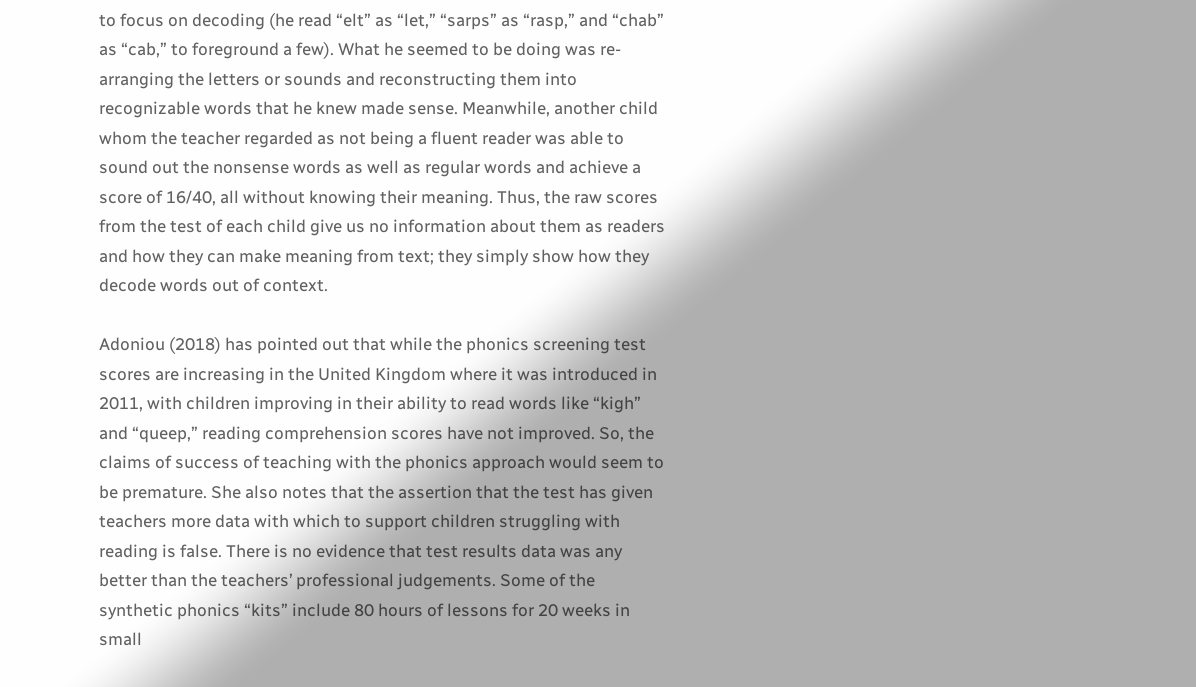to focus on decoding (he read “elt” as “let,” “sarps” as “rasp,” and “chab” as “cab,” to foreground a few). What he seemed to be doing was re-arranging the letters or sounds and reconstructing them into recognizable words that he knew made sense. Meanwhile, another child whom the teacher regarded as not being a fluent reader was able to sound out the nonsense words as well as regular words and achieve a score of 16/40, all without knowing their meaning. Thus, the raw scores from the test of each child give us no information about them as readers and how they can make meaning from text; they simply show how they decode words out of context.

Adoniou (2018) has pointed out that while the phonics screening test scores are increasing in the United Kingdom where it was introduced in 2011, with children improving in their ability to read words like “kigh” and “queep,” reading comprehension scores have not improved. So, the claims of success of teaching with the phonics approach would seem to be premature. She also notes that the assertion that the test has given teachers more data with which to support children struggling with reading is false. There is no evidence that test results data was any better than the teachers’ professional judgements. Some of the synthetic phonics “kits” include 80 hours of lessons for 20 weeks in small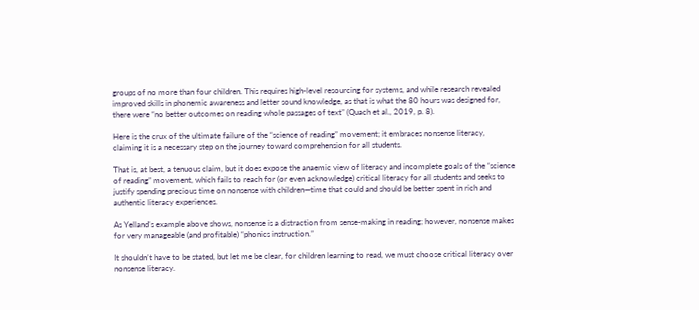groups of no more than four children. This requires high-level resourcing for systems, and while research revealed improved skills in phonemic awareness and letter sound knowledge, as that is what the 80 hours was designed for, there were “no better outcomes on reading whole passages of text” (Quach et al., 2019, p. 8).

Here is the crux of the ultimate failure of the “science of reading” movement; it embraces nonsense literacy, claiming it is a necessary step on the journey toward comprehension for all students.

That is, at best, a tenuous claim, but it does expose the anaemic view of literacy and incomplete goals of the “science of reading” movement, which fails to reach for (or even acknowledge) critical literacy for all students and seeks to justify spending precious time on nonsense with children—time that could and should be better spent in rich and authentic literacy experiences.

As Yelland’s example above shows, nonsense is a distraction from sense-making in reading; however, nonsense makes for very manageable (and profitable) “phonics instruction.”

It shouldn’t have to be stated, but let me be clear, for children learning to read, we must choose critical literacy over nonsense literacy.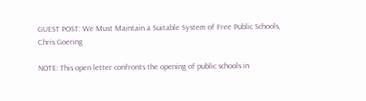GUEST POST: We Must Maintain a Suitable System of Free Public Schools, Chris Goering

NOTE: This open letter confronts the opening of public schools in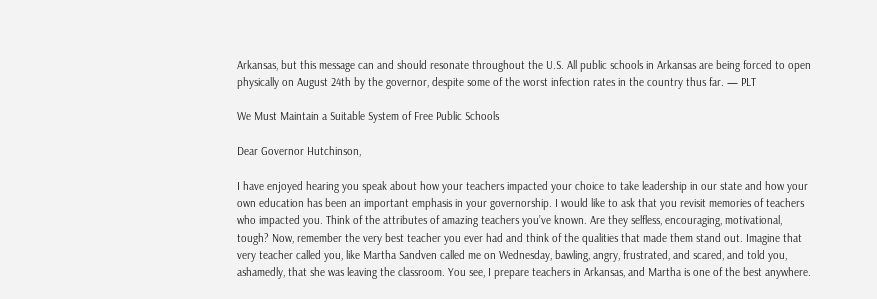Arkansas, but this message can and should resonate throughout the U.S. All public schools in Arkansas are being forced to open physically on August 24th by the governor, despite some of the worst infection rates in the country thus far. — PLT

We Must Maintain a Suitable System of Free Public Schools

Dear Governor Hutchinson,

I have enjoyed hearing you speak about how your teachers impacted your choice to take leadership in our state and how your own education has been an important emphasis in your governorship. I would like to ask that you revisit memories of teachers who impacted you. Think of the attributes of amazing teachers you’ve known. Are they selfless, encouraging, motivational, tough? Now, remember the very best teacher you ever had and think of the qualities that made them stand out. Imagine that very teacher called you, like Martha Sandven called me on Wednesday, bawling, angry, frustrated, and scared, and told you, ashamedly, that she was leaving the classroom. You see, I prepare teachers in Arkansas, and Martha is one of the best anywhere.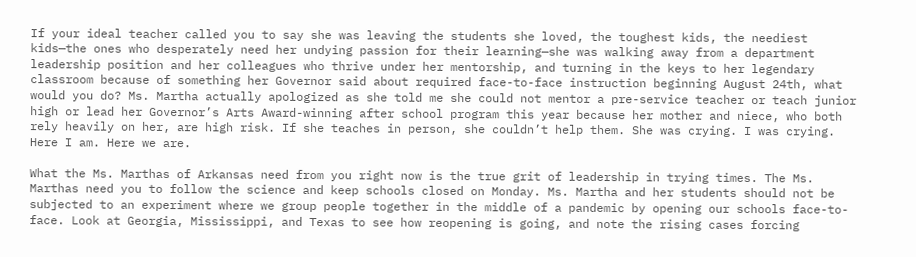If your ideal teacher called you to say she was leaving the students she loved, the toughest kids, the neediest kids—the ones who desperately need her undying passion for their learning—she was walking away from a department leadership position and her colleagues who thrive under her mentorship, and turning in the keys to her legendary classroom because of something her Governor said about required face-to-face instruction beginning August 24th, what would you do? Ms. Martha actually apologized as she told me she could not mentor a pre-service teacher or teach junior high or lead her Governor’s Arts Award-winning after school program this year because her mother and niece, who both rely heavily on her, are high risk. If she teaches in person, she couldn’t help them. She was crying. I was crying. Here I am. Here we are.

What the Ms. Marthas of Arkansas need from you right now is the true grit of leadership in trying times. The Ms. Marthas need you to follow the science and keep schools closed on Monday. Ms. Martha and her students should not be subjected to an experiment where we group people together in the middle of a pandemic by opening our schools face-to-face. Look at Georgia, Mississippi, and Texas to see how reopening is going, and note the rising cases forcing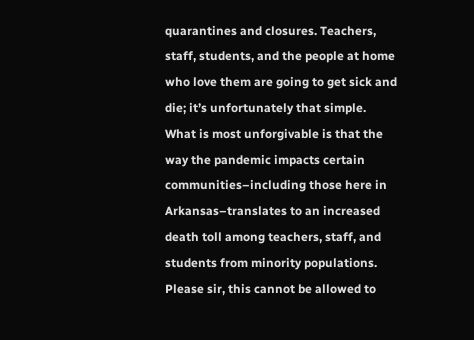quarantines and closures. Teachers, staff, students, and the people at home who love them are going to get sick and die; it’s unfortunately that simple. What is most unforgivable is that the way the pandemic impacts certain communities–including those here in Arkansas–translates to an increased death toll among teachers, staff, and students from minority populations. Please sir, this cannot be allowed to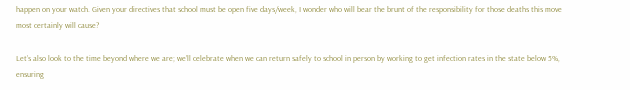happen on your watch. Given your directives that school must be open five days/week, I wonder who will bear the brunt of the responsibility for those deaths this move most certainly will cause?

Let’s also look to the time beyond where we are; we’ll celebrate when we can return safely to school in person by working to get infection rates in the state below 5%, ensuring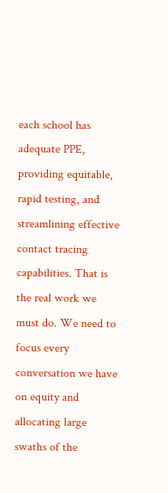each school has adequate PPE, providing equitable, rapid testing, and streamlining effective contact tracing capabilities. That is the real work we must do. We need to focus every conversation we have on equity and allocating large swaths of the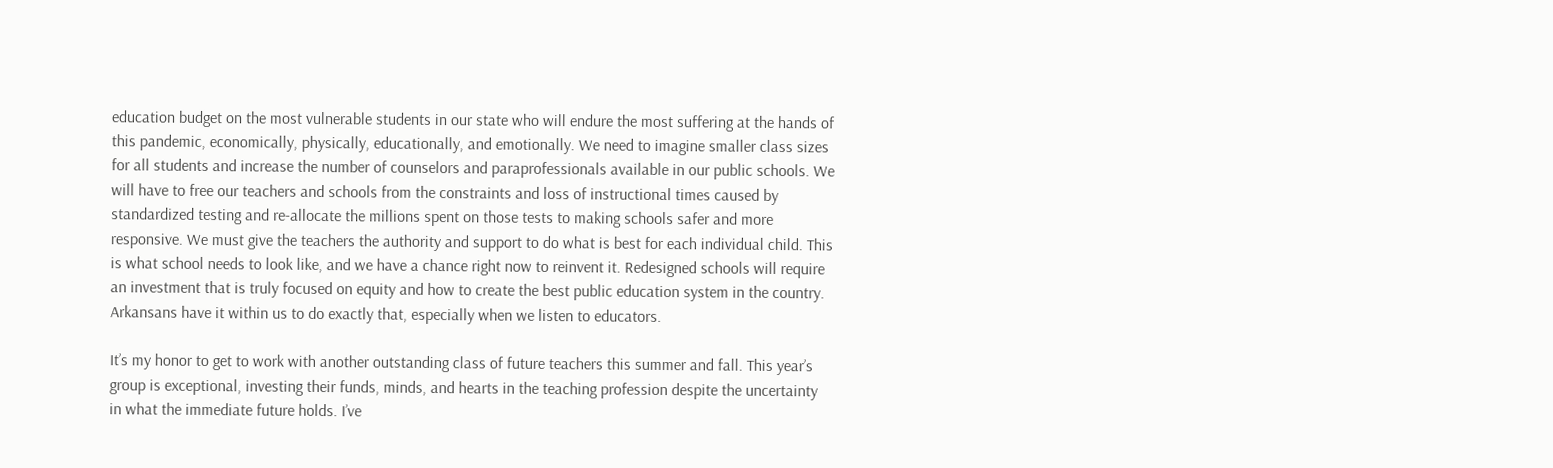education budget on the most vulnerable students in our state who will endure the most suffering at the hands of this pandemic, economically, physically, educationally, and emotionally. We need to imagine smaller class sizes for all students and increase the number of counselors and paraprofessionals available in our public schools. We will have to free our teachers and schools from the constraints and loss of instructional times caused by standardized testing and re-allocate the millions spent on those tests to making schools safer and more responsive. We must give the teachers the authority and support to do what is best for each individual child. This is what school needs to look like, and we have a chance right now to reinvent it. Redesigned schools will require an investment that is truly focused on equity and how to create the best public education system in the country. Arkansans have it within us to do exactly that, especially when we listen to educators.

It’s my honor to get to work with another outstanding class of future teachers this summer and fall. This year’s group is exceptional, investing their funds, minds, and hearts in the teaching profession despite the uncertainty in what the immediate future holds. I’ve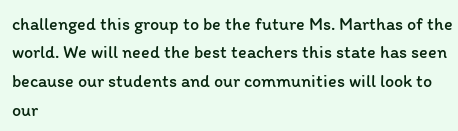challenged this group to be the future Ms. Marthas of the world. We will need the best teachers this state has seen because our students and our communities will look to our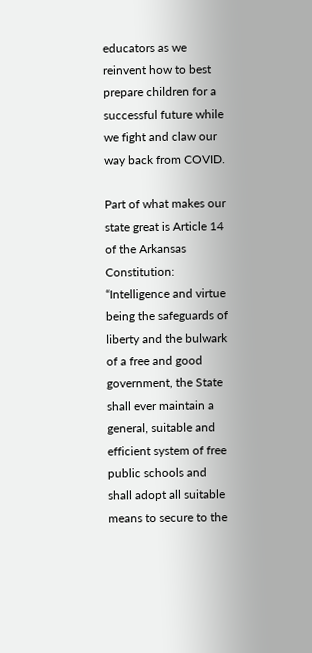educators as we reinvent how to best prepare children for a successful future while we fight and claw our way back from COVID.

Part of what makes our state great is Article 14 of the Arkansas Constitution: “Intelligence and virtue being the safeguards of liberty and the bulwark of a free and good government, the State shall ever maintain a general, suitable and efficient system of free public schools and shall adopt all suitable means to secure to the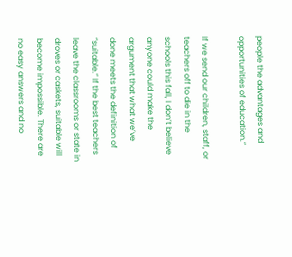people the advantages and opportunities of education.”

If we send our children, staff, or teachers off to die in the schools this fall, I don’t believe anyone could make the argument that what we’ve done meets the definition of “suitable.” If the best teachers leave the classrooms or state in droves or caskets, suitable will become impossible. There are no easy answers and no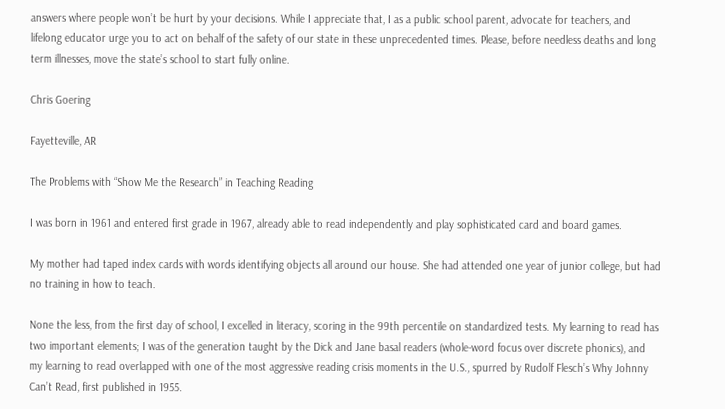answers where people won’t be hurt by your decisions. While I appreciate that, I as a public school parent, advocate for teachers, and lifelong educator urge you to act on behalf of the safety of our state in these unprecedented times. Please, before needless deaths and long term illnesses, move the state’s school to start fully online.

Chris Goering

Fayetteville, AR

The Problems with “Show Me the Research” in Teaching Reading

I was born in 1961 and entered first grade in 1967, already able to read independently and play sophisticated card and board games.

My mother had taped index cards with words identifying objects all around our house. She had attended one year of junior college, but had no training in how to teach.

None the less, from the first day of school, I excelled in literacy, scoring in the 99th percentile on standardized tests. My learning to read has two important elements; I was of the generation taught by the Dick and Jane basal readers (whole-word focus over discrete phonics), and my learning to read overlapped with one of the most aggressive reading crisis moments in the U.S., spurred by Rudolf Flesch’s Why Johnny Can’t Read, first published in 1955.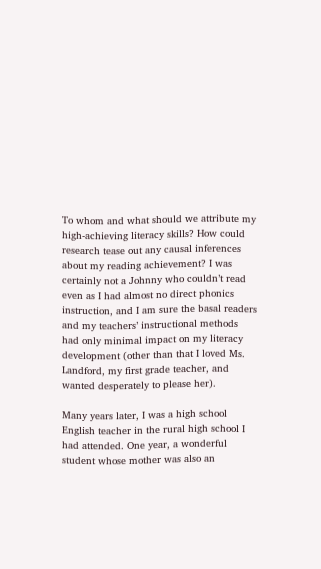To whom and what should we attribute my high-achieving literacy skills? How could research tease out any causal inferences about my reading achievement? I was certainly not a Johnny who couldn’t read even as I had almost no direct phonics instruction, and I am sure the basal readers and my teachers’ instructional methods had only minimal impact on my literacy development (other than that I loved Ms. Landford, my first grade teacher, and wanted desperately to please her).

Many years later, I was a high school English teacher in the rural high school I had attended. One year, a wonderful student whose mother was also an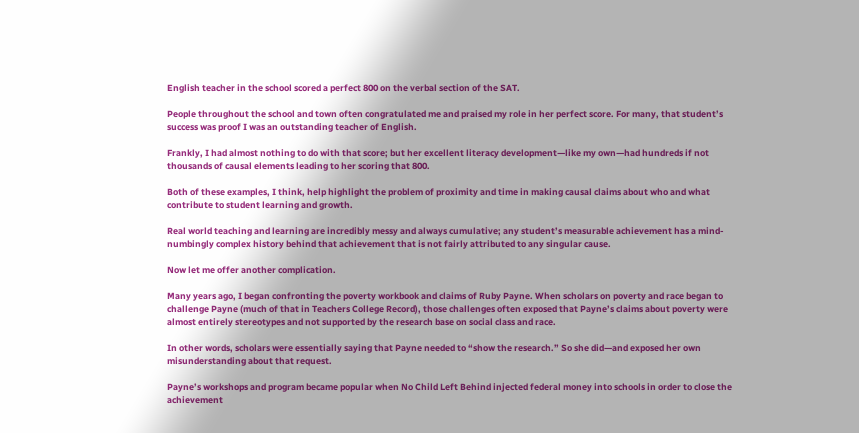English teacher in the school scored a perfect 800 on the verbal section of the SAT.

People throughout the school and town often congratulated me and praised my role in her perfect score. For many, that student’s success was proof I was an outstanding teacher of English.

Frankly, I had almost nothing to do with that score; but her excellent literacy development—like my own—had hundreds if not thousands of causal elements leading to her scoring that 800.

Both of these examples, I think, help highlight the problem of proximity and time in making causal claims about who and what contribute to student learning and growth.

Real world teaching and learning are incredibly messy and always cumulative; any student’s measurable achievement has a mind-numbingly complex history behind that achievement that is not fairly attributed to any singular cause.

Now let me offer another complication.

Many years ago, I began confronting the poverty workbook and claims of Ruby Payne. When scholars on poverty and race began to challenge Payne (much of that in Teachers College Record), those challenges often exposed that Payne’s claims about poverty were almost entirely stereotypes and not supported by the research base on social class and race.

In other words, scholars were essentially saying that Payne needed to “show the research.” So she did—and exposed her own misunderstanding about that request.

Payne’s workshops and program became popular when No Child Left Behind injected federal money into schools in order to close the achievement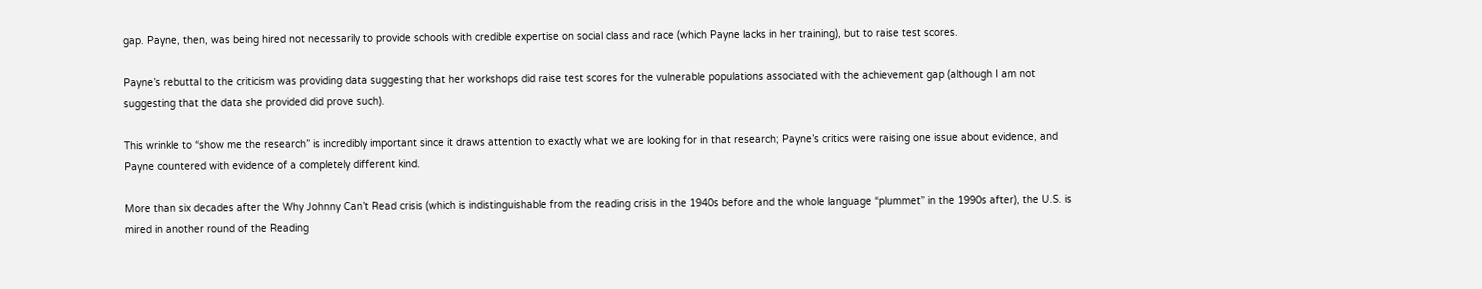gap. Payne, then, was being hired not necessarily to provide schools with credible expertise on social class and race (which Payne lacks in her training), but to raise test scores.

Payne’s rebuttal to the criticism was providing data suggesting that her workshops did raise test scores for the vulnerable populations associated with the achievement gap (although I am not suggesting that the data she provided did prove such).

This wrinkle to “show me the research” is incredibly important since it draws attention to exactly what we are looking for in that research; Payne’s critics were raising one issue about evidence, and Payne countered with evidence of a completely different kind.

More than six decades after the Why Johnny Can’t Read crisis (which is indistinguishable from the reading crisis in the 1940s before and the whole language “plummet” in the 1990s after), the U.S. is mired in another round of the Reading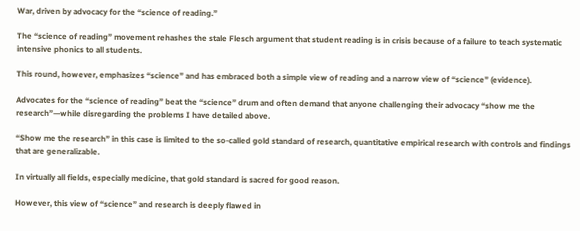War, driven by advocacy for the “science of reading.”

The “science of reading” movement rehashes the stale Flesch argument that student reading is in crisis because of a failure to teach systematic intensive phonics to all students.

This round, however, emphasizes “science” and has embraced both a simple view of reading and a narrow view of “science” (evidence).

Advocates for the “science of reading” beat the “science” drum and often demand that anyone challenging their advocacy “show me the research”—while disregarding the problems I have detailed above.

“Show me the research” in this case is limited to the so-called gold standard of research, quantitative empirical research with controls and findings that are generalizable.

In virtually all fields, especially medicine, that gold standard is sacred for good reason.

However, this view of “science” and research is deeply flawed in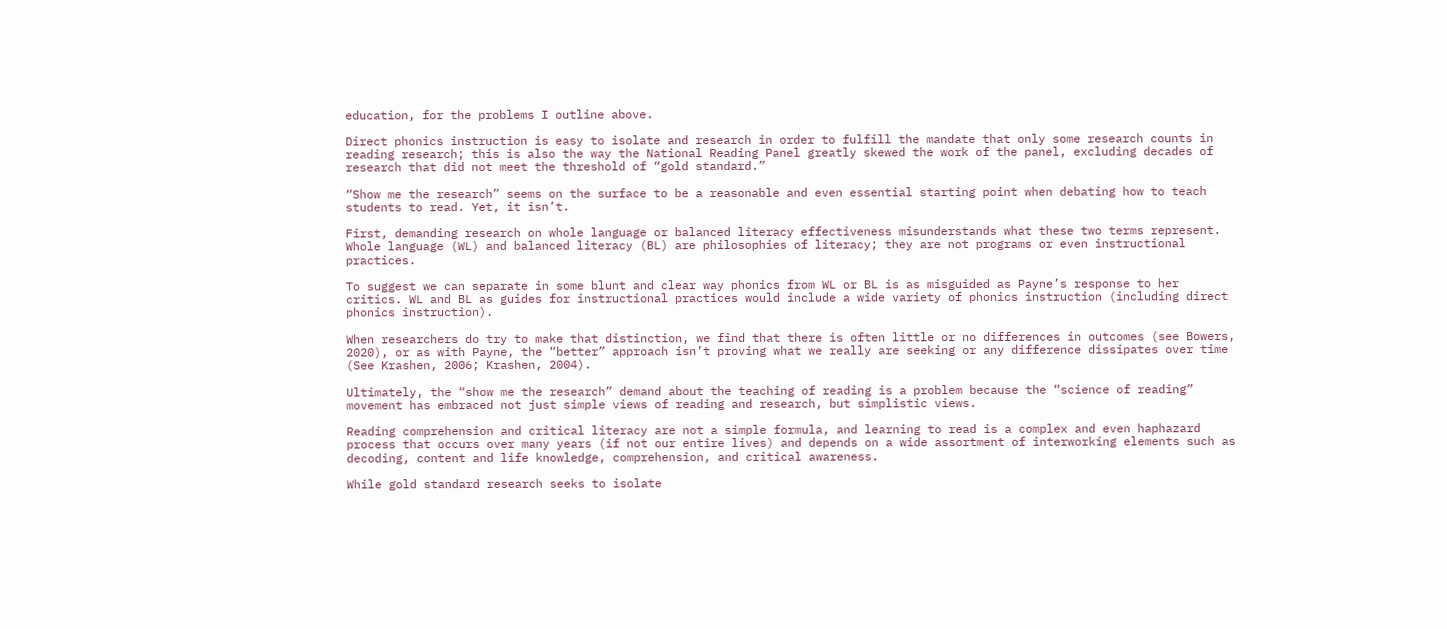education, for the problems I outline above.

Direct phonics instruction is easy to isolate and research in order to fulfill the mandate that only some research counts in reading research; this is also the way the National Reading Panel greatly skewed the work of the panel, excluding decades of research that did not meet the threshold of “gold standard.”

“Show me the research” seems on the surface to be a reasonable and even essential starting point when debating how to teach students to read. Yet, it isn’t.

First, demanding research on whole language or balanced literacy effectiveness misunderstands what these two terms represent. Whole language (WL) and balanced literacy (BL) are philosophies of literacy; they are not programs or even instructional practices.

To suggest we can separate in some blunt and clear way phonics from WL or BL is as misguided as Payne’s response to her critics. WL and BL as guides for instructional practices would include a wide variety of phonics instruction (including direct phonics instruction).

When researchers do try to make that distinction, we find that there is often little or no differences in outcomes (see Bowers, 2020), or as with Payne, the “better” approach isn’t proving what we really are seeking or any difference dissipates over time (See Krashen, 2006; Krashen, 2004).

Ultimately, the “show me the research” demand about the teaching of reading is a problem because the “science of reading” movement has embraced not just simple views of reading and research, but simplistic views.

Reading comprehension and critical literacy are not a simple formula, and learning to read is a complex and even haphazard process that occurs over many years (if not our entire lives) and depends on a wide assortment of interworking elements such as decoding, content and life knowledge, comprehension, and critical awareness.

While gold standard research seeks to isolate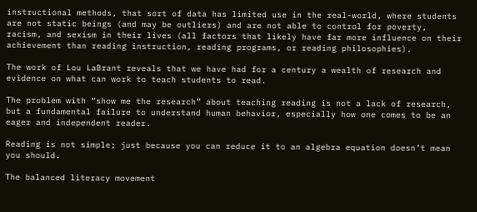instructional methods, that sort of data has limited use in the real-world, where students are not static beings (and may be outliers) and are not able to control for poverty, racism, and sexism in their lives (all factors that likely have far more influence on their achievement than reading instruction, reading programs, or reading philosophies).

The work of Lou LaBrant reveals that we have had for a century a wealth of research and evidence on what can work to teach students to read.

The problem with “show me the research” about teaching reading is not a lack of research, but a fundamental failure to understand human behavior, especially how one comes to be an eager and independent reader.

Reading is not simple; just because you can reduce it to an algebra equation doesn’t mean you should.

The balanced literacy movement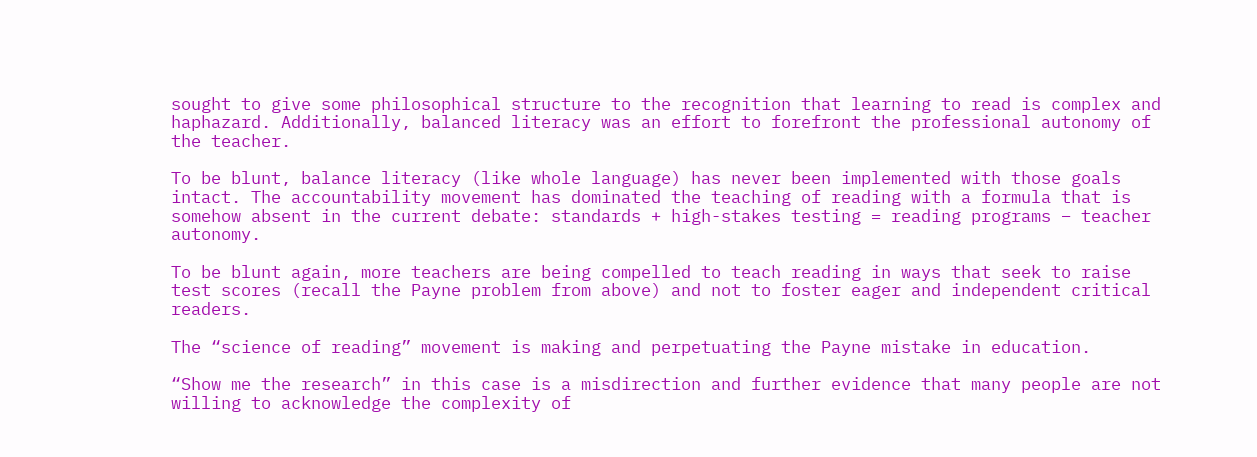sought to give some philosophical structure to the recognition that learning to read is complex and haphazard. Additionally, balanced literacy was an effort to forefront the professional autonomy of the teacher.

To be blunt, balance literacy (like whole language) has never been implemented with those goals intact. The accountability movement has dominated the teaching of reading with a formula that is somehow absent in the current debate: standards + high-stakes testing = reading programs – teacher autonomy.

To be blunt again, more teachers are being compelled to teach reading in ways that seek to raise test scores (recall the Payne problem from above) and not to foster eager and independent critical readers.

The “science of reading” movement is making and perpetuating the Payne mistake in education.

“Show me the research” in this case is a misdirection and further evidence that many people are not willing to acknowledge the complexity of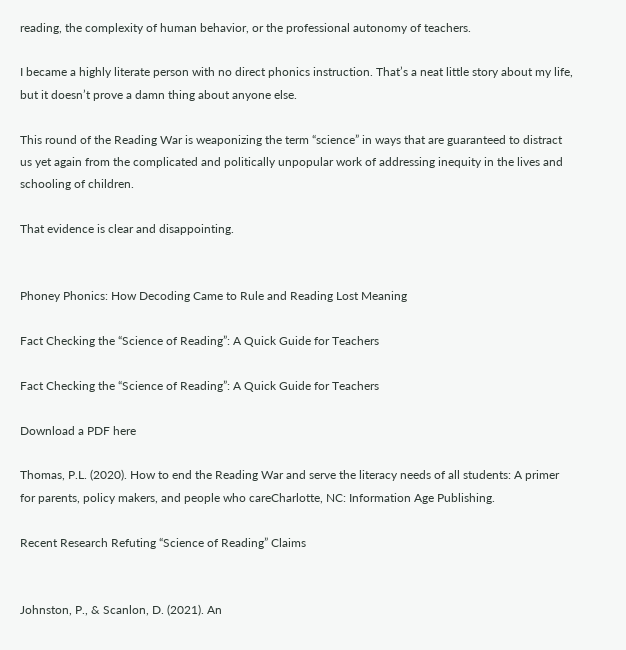reading, the complexity of human behavior, or the professional autonomy of teachers.

I became a highly literate person with no direct phonics instruction. That’s a neat little story about my life, but it doesn’t prove a damn thing about anyone else.

This round of the Reading War is weaponizing the term “science” in ways that are guaranteed to distract us yet again from the complicated and politically unpopular work of addressing inequity in the lives and schooling of children.

That evidence is clear and disappointing.


Phoney Phonics: How Decoding Came to Rule and Reading Lost Meaning

Fact Checking the “Science of Reading”: A Quick Guide for Teachers

Fact Checking the “Science of Reading”: A Quick Guide for Teachers

Download a PDF here

Thomas, P.L. (2020). How to end the Reading War and serve the literacy needs of all students: A primer for parents, policy makers, and people who careCharlotte, NC: Information Age Publishing.

Recent Research Refuting “Science of Reading” Claims


Johnston, P., & Scanlon, D. (2021). An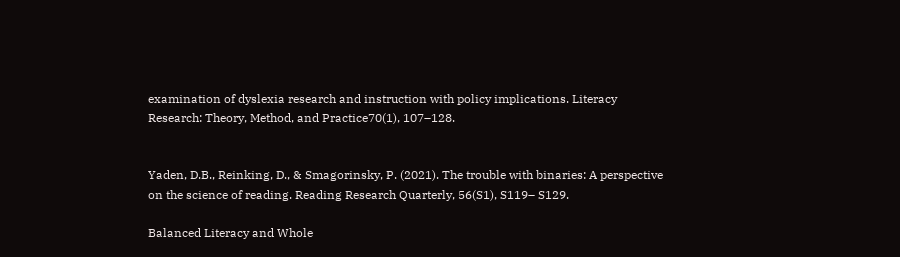examination of dyslexia research and instruction with policy implications. Literacy Research: Theory, Method, and Practice70(1), 107–128.


Yaden, D.B., Reinking, D., & Smagorinsky, P. (2021). The trouble with binaries: A perspective on the science of reading. Reading Research Quarterly, 56(S1), S119– S129.

Balanced Literacy and Whole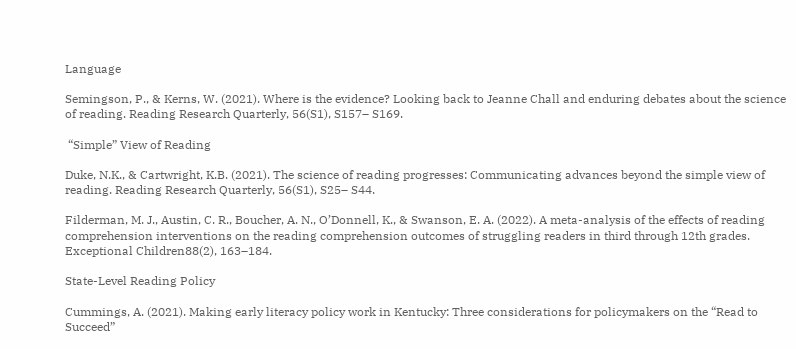Language

Semingson, P., & Kerns, W. (2021). Where is the evidence? Looking back to Jeanne Chall and enduring debates about the science of reading. Reading Research Quarterly, 56(S1), S157– S169.

 “Simple” View of Reading

Duke, N.K., & Cartwright, K.B. (2021). The science of reading progresses: Communicating advances beyond the simple view of reading. Reading Research Quarterly, 56(S1), S25– S44.

Filderman, M. J., Austin, C. R., Boucher, A. N., O’Donnell, K., & Swanson, E. A. (2022). A meta-analysis of the effects of reading comprehension interventions on the reading comprehension outcomes of struggling readers in third through 12th grades. Exceptional Children88(2), 163–184.

State-Level Reading Policy

Cummings, A. (2021). Making early literacy policy work in Kentucky: Three considerations for policymakers on the “Read to Succeed”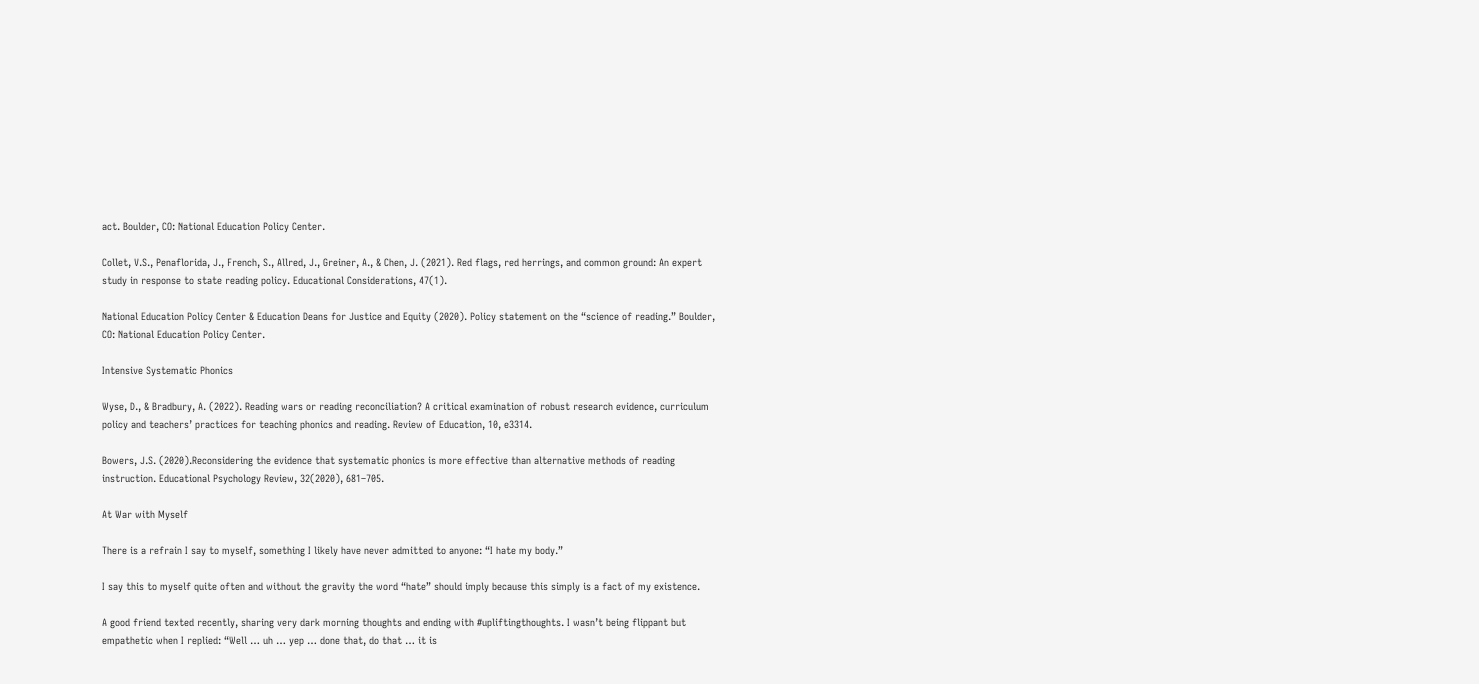act. Boulder, CO: National Education Policy Center.

Collet, V.S., Penaflorida, J., French, S., Allred, J., Greiner, A., & Chen, J. (2021). Red flags, red herrings, and common ground: An expert study in response to state reading policy. Educational Considerations, 47(1).

National Education Policy Center & Education Deans for Justice and Equity (2020). Policy statement on the “science of reading.” Boulder, CO: National Education Policy Center.

Intensive Systematic Phonics

Wyse, D., & Bradbury, A. (2022). Reading wars or reading reconciliation? A critical examination of robust research evidence, curriculum policy and teachers’ practices for teaching phonics and reading. Review of Education, 10, e3314.

Bowers, J.S. (2020).Reconsidering the evidence that systematic phonics is more effective than alternative methods of reading instruction. Educational Psychology Review, 32(2020), 681–705.

At War with Myself

There is a refrain I say to myself, something I likely have never admitted to anyone: “I hate my body.”

I say this to myself quite often and without the gravity the word “hate” should imply because this simply is a fact of my existence.

A good friend texted recently, sharing very dark morning thoughts and ending with #upliftingthoughts. I wasn’t being flippant but empathetic when I replied: “Well … uh … yep … done that, do that … it is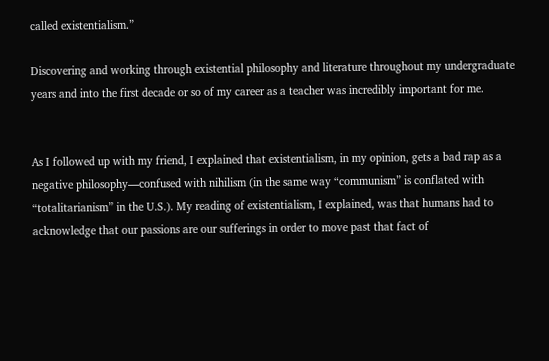called existentialism.”

Discovering and working through existential philosophy and literature throughout my undergraduate years and into the first decade or so of my career as a teacher was incredibly important for me.


As I followed up with my friend, I explained that existentialism, in my opinion, gets a bad rap as a negative philosophy—confused with nihilism (in the same way “communism” is conflated with “totalitarianism” in the U.S.). My reading of existentialism, I explained, was that humans had to acknowledge that our passions are our sufferings in order to move past that fact of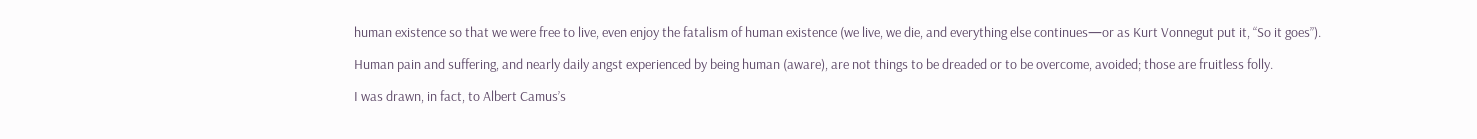human existence so that we were free to live, even enjoy the fatalism of human existence (we live, we die, and everything else continues—or as Kurt Vonnegut put it, “So it goes”).

Human pain and suffering, and nearly daily angst experienced by being human (aware), are not things to be dreaded or to be overcome, avoided; those are fruitless folly.

I was drawn, in fact, to Albert Camus’s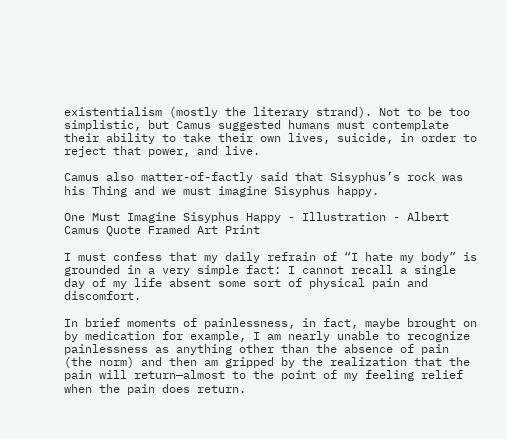existentialism (mostly the literary strand). Not to be too simplistic, but Camus suggested humans must contemplate their ability to take their own lives, suicide, in order to reject that power, and live.

Camus also matter-of-factly said that Sisyphus’s rock was his Thing and we must imagine Sisyphus happy.

One Must Imagine Sisyphus Happy - Illustration - Albert Camus Quote Framed Art Print

I must confess that my daily refrain of “I hate my body” is grounded in a very simple fact: I cannot recall a single day of my life absent some sort of physical pain and discomfort.

In brief moments of painlessness, in fact, maybe brought on by medication for example, I am nearly unable to recognize painlessness as anything other than the absence of pain (the norm) and then am gripped by the realization that the pain will return—almost to the point of my feeling relief when the pain does return.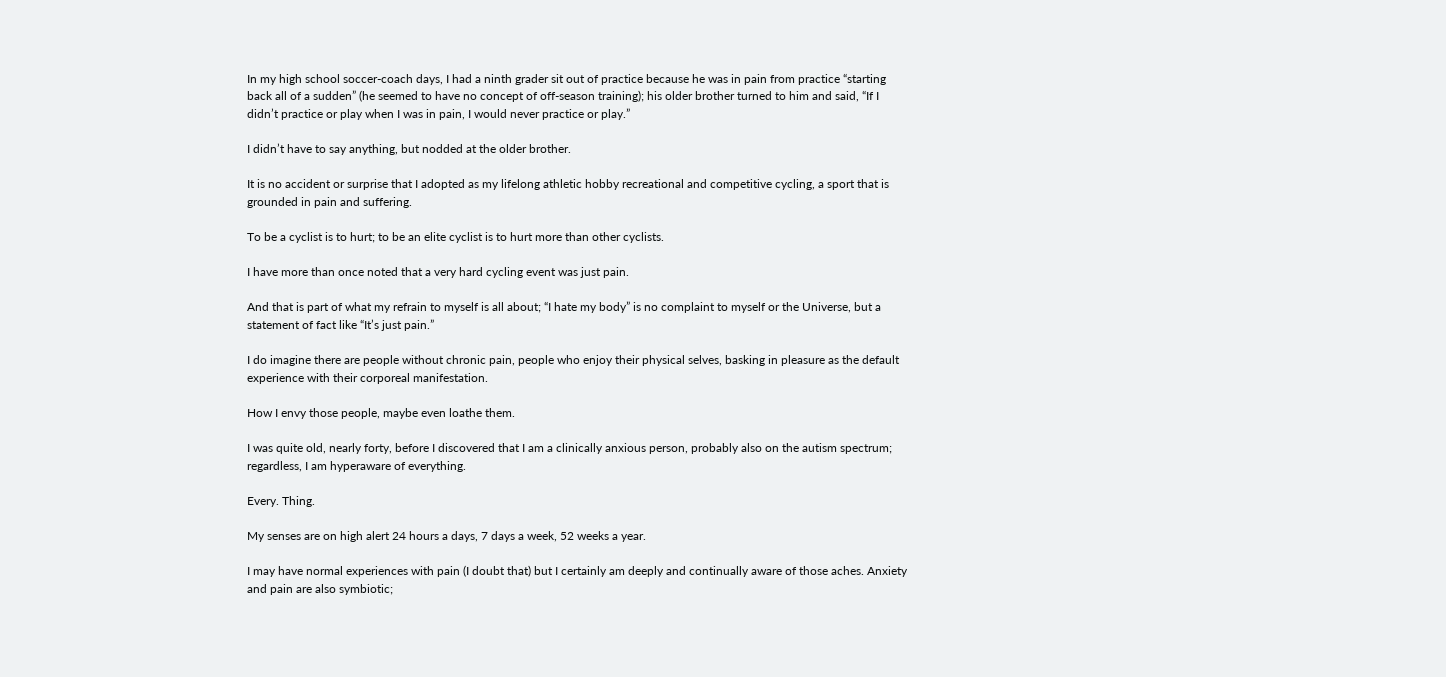In my high school soccer-coach days, I had a ninth grader sit out of practice because he was in pain from practice “starting back all of a sudden” (he seemed to have no concept of off-season training); his older brother turned to him and said, “If I didn’t practice or play when I was in pain, I would never practice or play.”

I didn’t have to say anything, but nodded at the older brother.

It is no accident or surprise that I adopted as my lifelong athletic hobby recreational and competitive cycling, a sport that is grounded in pain and suffering.

To be a cyclist is to hurt; to be an elite cyclist is to hurt more than other cyclists.

I have more than once noted that a very hard cycling event was just pain.

And that is part of what my refrain to myself is all about; “I hate my body” is no complaint to myself or the Universe, but a statement of fact like “It’s just pain.”

I do imagine there are people without chronic pain, people who enjoy their physical selves, basking in pleasure as the default experience with their corporeal manifestation.

How I envy those people, maybe even loathe them.

I was quite old, nearly forty, before I discovered that I am a clinically anxious person, probably also on the autism spectrum; regardless, I am hyperaware of everything.

Every. Thing.

My senses are on high alert 24 hours a days, 7 days a week, 52 weeks a year.

I may have normal experiences with pain (I doubt that) but I certainly am deeply and continually aware of those aches. Anxiety and pain are also symbiotic;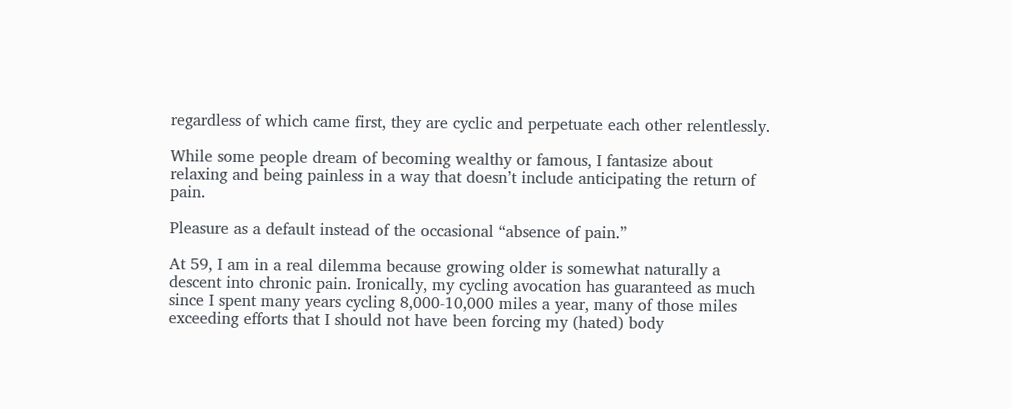regardless of which came first, they are cyclic and perpetuate each other relentlessly.

While some people dream of becoming wealthy or famous, I fantasize about relaxing and being painless in a way that doesn’t include anticipating the return of pain.

Pleasure as a default instead of the occasional “absence of pain.”

At 59, I am in a real dilemma because growing older is somewhat naturally a descent into chronic pain. Ironically, my cycling avocation has guaranteed as much since I spent many years cycling 8,000-10,000 miles a year, many of those miles exceeding efforts that I should not have been forcing my (hated) body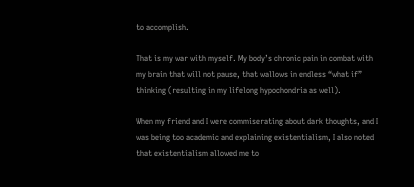to accomplish.

That is my war with myself. My body’s chronic pain in combat with my brain that will not pause, that wallows in endless “what if” thinking (resulting in my lifelong hypochondria as well).

When my friend and I were commiserating about dark thoughts, and I was being too academic and explaining existentialism, I also noted that existentialism allowed me to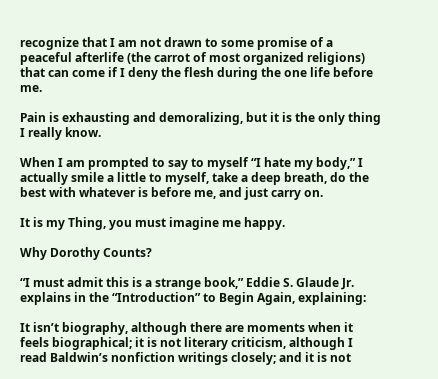recognize that I am not drawn to some promise of a peaceful afterlife (the carrot of most organized religions) that can come if I deny the flesh during the one life before me.

Pain is exhausting and demoralizing, but it is the only thing I really know.

When I am prompted to say to myself “I hate my body,” I actually smile a little to myself, take a deep breath, do the best with whatever is before me, and just carry on.

It is my Thing, you must imagine me happy.

Why Dorothy Counts?

“I must admit this is a strange book,” Eddie S. Glaude Jr. explains in the “Introduction” to Begin Again, explaining:

It isn’t biography, although there are moments when it feels biographical; it is not literary criticism, although I read Baldwin’s nonfiction writings closely; and it is not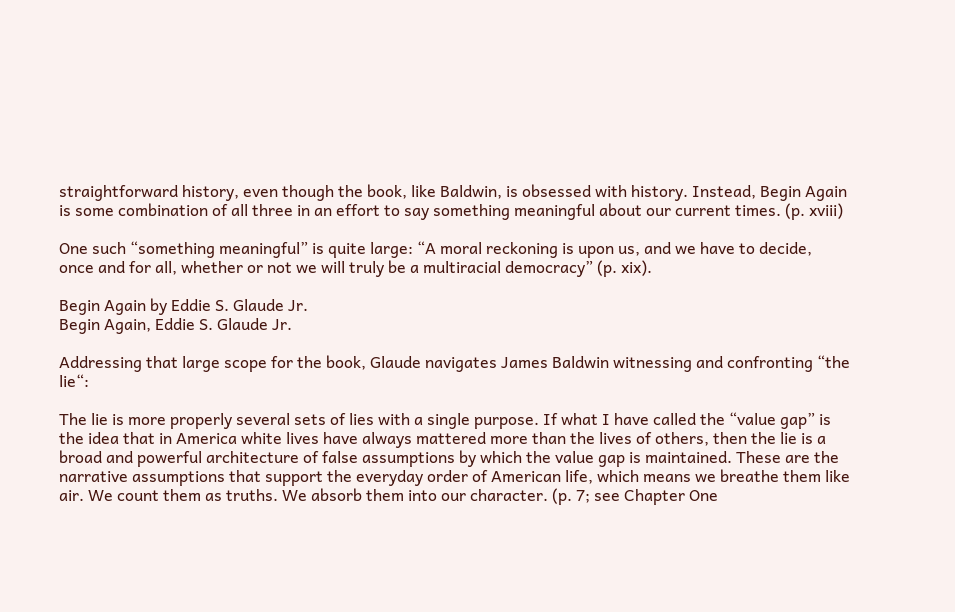straightforward history, even though the book, like Baldwin, is obsessed with history. Instead, Begin Again is some combination of all three in an effort to say something meaningful about our current times. (p. xviii)

One such “something meaningful” is quite large: “A moral reckoning is upon us, and we have to decide, once and for all, whether or not we will truly be a multiracial democracy” (p. xix).

Begin Again by Eddie S. Glaude Jr.
Begin Again, Eddie S. Glaude Jr.

Addressing that large scope for the book, Glaude navigates James Baldwin witnessing and confronting “the lie“:

The lie is more properly several sets of lies with a single purpose. If what I have called the “value gap” is the idea that in America white lives have always mattered more than the lives of others, then the lie is a broad and powerful architecture of false assumptions by which the value gap is maintained. These are the narrative assumptions that support the everyday order of American life, which means we breathe them like air. We count them as truths. We absorb them into our character. (p. 7; see Chapter One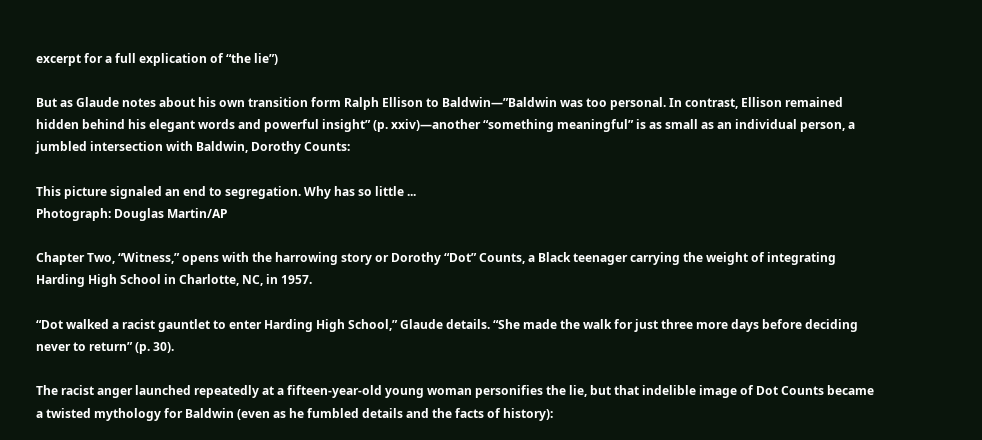excerpt for a full explication of “the lie”)

But as Glaude notes about his own transition form Ralph Ellison to Baldwin—”Baldwin was too personal. In contrast, Ellison remained hidden behind his elegant words and powerful insight” (p. xxiv)—another “something meaningful” is as small as an individual person, a jumbled intersection with Baldwin, Dorothy Counts:

This picture signaled an end to segregation. Why has so little ...
Photograph: Douglas Martin/AP

Chapter Two, “Witness,” opens with the harrowing story or Dorothy “Dot” Counts, a Black teenager carrying the weight of integrating Harding High School in Charlotte, NC, in 1957.

“Dot walked a racist gauntlet to enter Harding High School,” Glaude details. “She made the walk for just three more days before deciding never to return” (p. 30).

The racist anger launched repeatedly at a fifteen-year-old young woman personifies the lie, but that indelible image of Dot Counts became a twisted mythology for Baldwin (even as he fumbled details and the facts of history):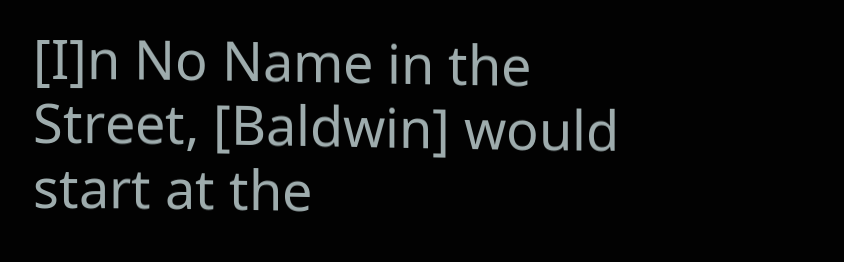[I]n No Name in the Street, [Baldwin] would start at the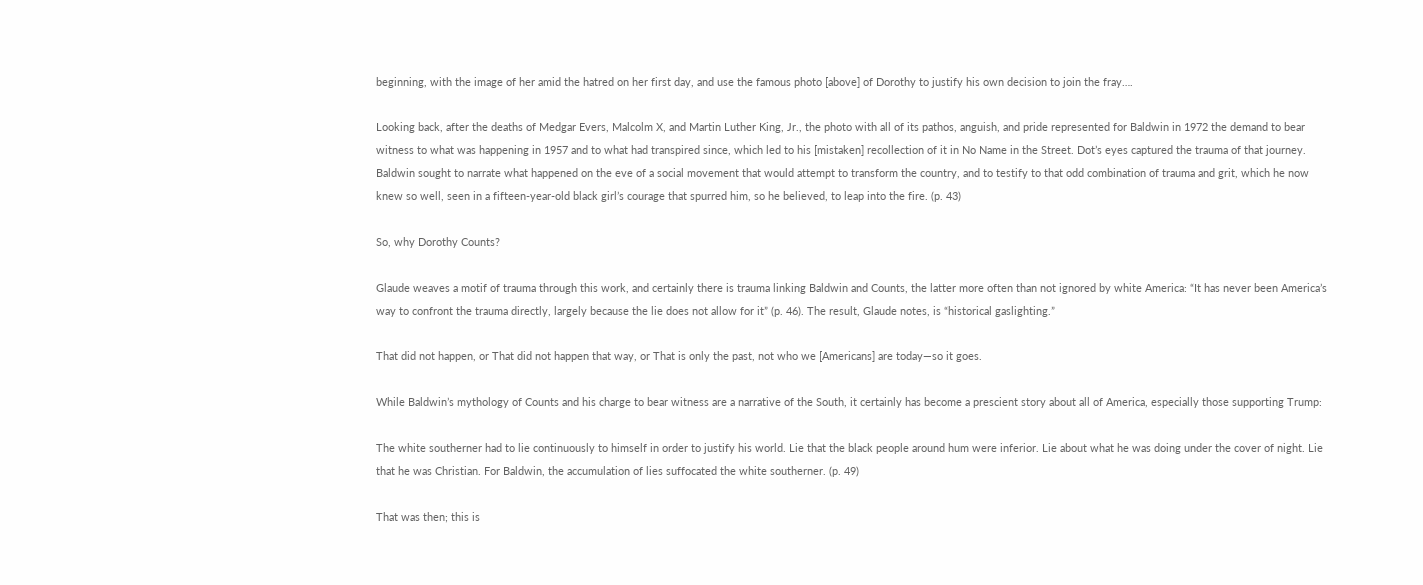beginning, with the image of her amid the hatred on her first day, and use the famous photo [above] of Dorothy to justify his own decision to join the fray….

Looking back, after the deaths of Medgar Evers, Malcolm X, and Martin Luther King, Jr., the photo with all of its pathos, anguish, and pride represented for Baldwin in 1972 the demand to bear witness to what was happening in 1957 and to what had transpired since, which led to his [mistaken] recollection of it in No Name in the Street. Dot’s eyes captured the trauma of that journey. Baldwin sought to narrate what happened on the eve of a social movement that would attempt to transform the country, and to testify to that odd combination of trauma and grit, which he now knew so well, seen in a fifteen-year-old black girl’s courage that spurred him, so he believed, to leap into the fire. (p. 43)

So, why Dorothy Counts?

Glaude weaves a motif of trauma through this work, and certainly there is trauma linking Baldwin and Counts, the latter more often than not ignored by white America: “It has never been America’s way to confront the trauma directly, largely because the lie does not allow for it” (p. 46). The result, Glaude notes, is “historical gaslighting.”

That did not happen, or That did not happen that way, or That is only the past, not who we [Americans] are today—so it goes.

While Baldwin’s mythology of Counts and his charge to bear witness are a narrative of the South, it certainly has become a prescient story about all of America, especially those supporting Trump:

The white southerner had to lie continuously to himself in order to justify his world. Lie that the black people around hum were inferior. Lie about what he was doing under the cover of night. Lie that he was Christian. For Baldwin, the accumulation of lies suffocated the white southerner. (p. 49)

That was then; this is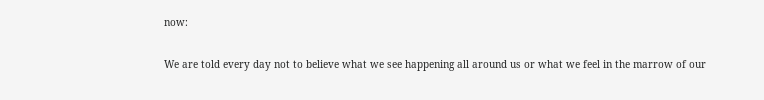now:

We are told every day not to believe what we see happening all around us or what we feel in the marrow of our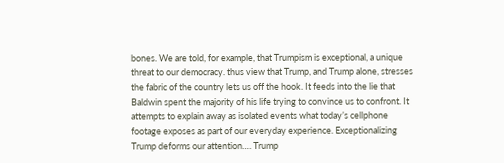bones. We are told, for example, that Trumpism is exceptional, a unique threat to our democracy. thus view that Trump, and Trump alone, stresses the fabric of the country lets us off the hook. It feeds into the lie that Baldwin spent the majority of his life trying to convince us to confront. It attempts to explain away as isolated events what today’s cellphone footage exposes as part of our everyday experience. Exceptionalizing Trump deforms our attention…. Trump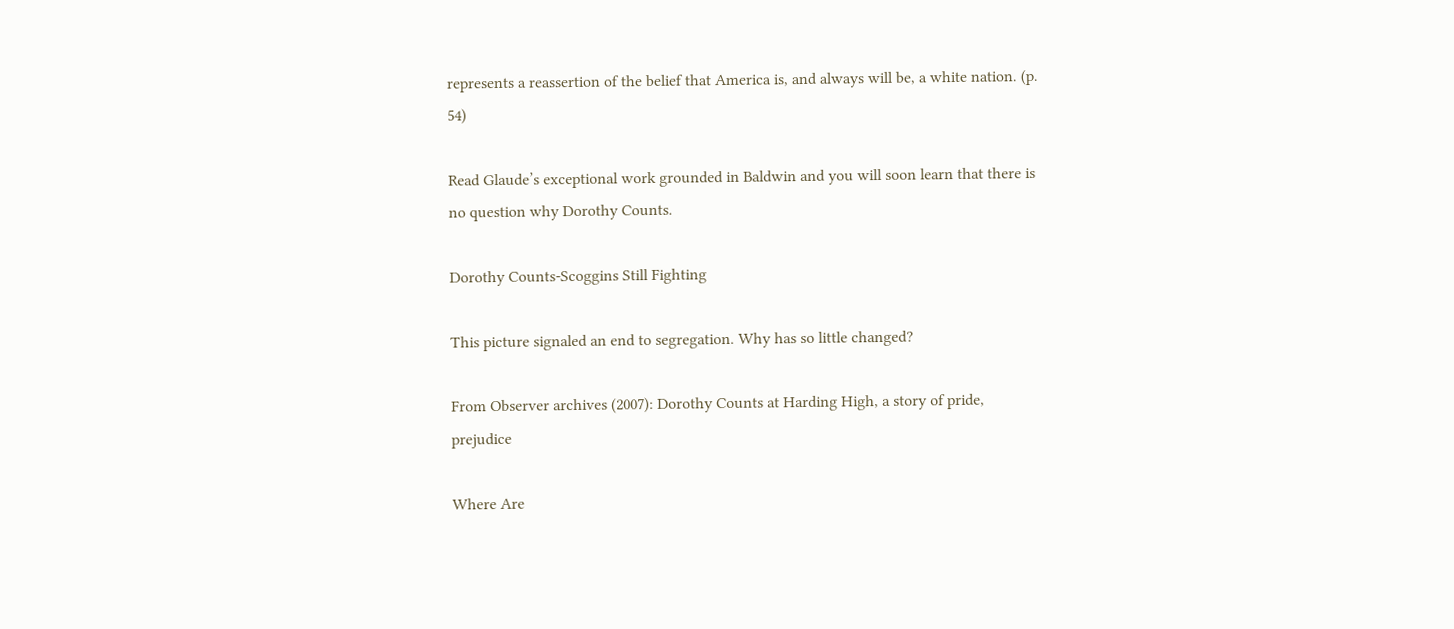represents a reassertion of the belief that America is, and always will be, a white nation. (p. 54)

Read Glaude’s exceptional work grounded in Baldwin and you will soon learn that there is no question why Dorothy Counts.

Dorothy Counts-Scoggins Still Fighting

This picture signaled an end to segregation. Why has so little changed?

From Observer archives (2007): Dorothy Counts at Harding High, a story of pride, prejudice

Where Are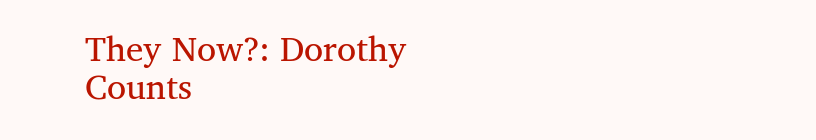They Now?: Dorothy Counts